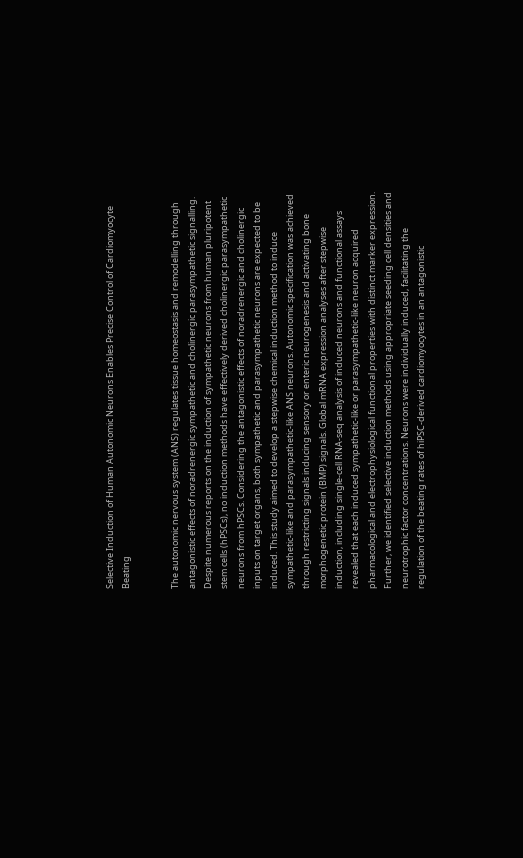Selective Induction of Human Autonomic Neurons Enables Precise Control of Cardiomyocyte Beating


The autonomic nervous system (ANS) regulates tissue homeostasis and remodelling through antagonistic effects of noradrenergic sympathetic and cholinergic parasympathetic signalling. Despite numerous reports on the induction of sympathetic neurons from human pluripotent stem cells (hPSCs), no induction methods have effectively derived cholinergic parasympathetic neurons from hPSCs. Considering the antagonistic effects of noradrenergic and cholinergic inputs on target organs, both sympathetic and parasympathetic neurons are expected to be induced. This study aimed to develop a stepwise chemical induction method to induce sympathetic-like and parasympathetic-like ANS neurons. Autonomic specification was achieved through restricting signals inducing sensory or enteric neurogenesis and activating bone morphogenetic protein (BMP) signals. Global mRNA expression analyses after stepwise induction, including single-cell RNA-seq analysis of induced neurons and functional assays revealed that each induced sympathetic-like or parasympathetic-like neuron acquired pharmacological and electrophysiological functional properties with distinct marker expression. Further, we identified selective induction methods using appropriate seeding cell densities and neurotrophic factor concentrations. Neurons were individually induced, facilitating the regulation of the beating rates of hiPSC-derived cardiomyocytes in an antagonistic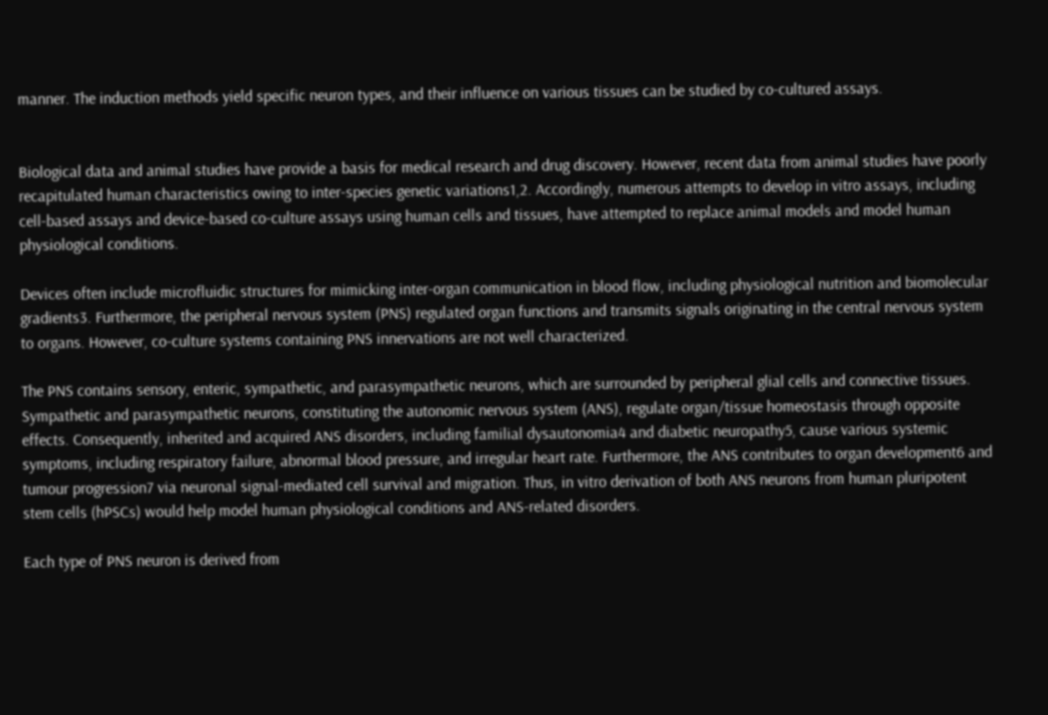manner. The induction methods yield specific neuron types, and their influence on various tissues can be studied by co-cultured assays.


Biological data and animal studies have provide a basis for medical research and drug discovery. However, recent data from animal studies have poorly recapitulated human characteristics owing to inter-species genetic variations1,2. Accordingly, numerous attempts to develop in vitro assays, including cell-based assays and device-based co-culture assays using human cells and tissues, have attempted to replace animal models and model human physiological conditions.

Devices often include microfluidic structures for mimicking inter-organ communication in blood flow, including physiological nutrition and biomolecular gradients3. Furthermore, the peripheral nervous system (PNS) regulated organ functions and transmits signals originating in the central nervous system to organs. However, co-culture systems containing PNS innervations are not well characterized.

The PNS contains sensory, enteric, sympathetic, and parasympathetic neurons, which are surrounded by peripheral glial cells and connective tissues. Sympathetic and parasympathetic neurons, constituting the autonomic nervous system (ANS), regulate organ/tissue homeostasis through opposite effects. Consequently, inherited and acquired ANS disorders, including familial dysautonomia4 and diabetic neuropathy5, cause various systemic symptoms, including respiratory failure, abnormal blood pressure, and irregular heart rate. Furthermore, the ANS contributes to organ development6 and tumour progression7 via neuronal signal-mediated cell survival and migration. Thus, in vitro derivation of both ANS neurons from human pluripotent stem cells (hPSCs) would help model human physiological conditions and ANS-related disorders.

Each type of PNS neuron is derived from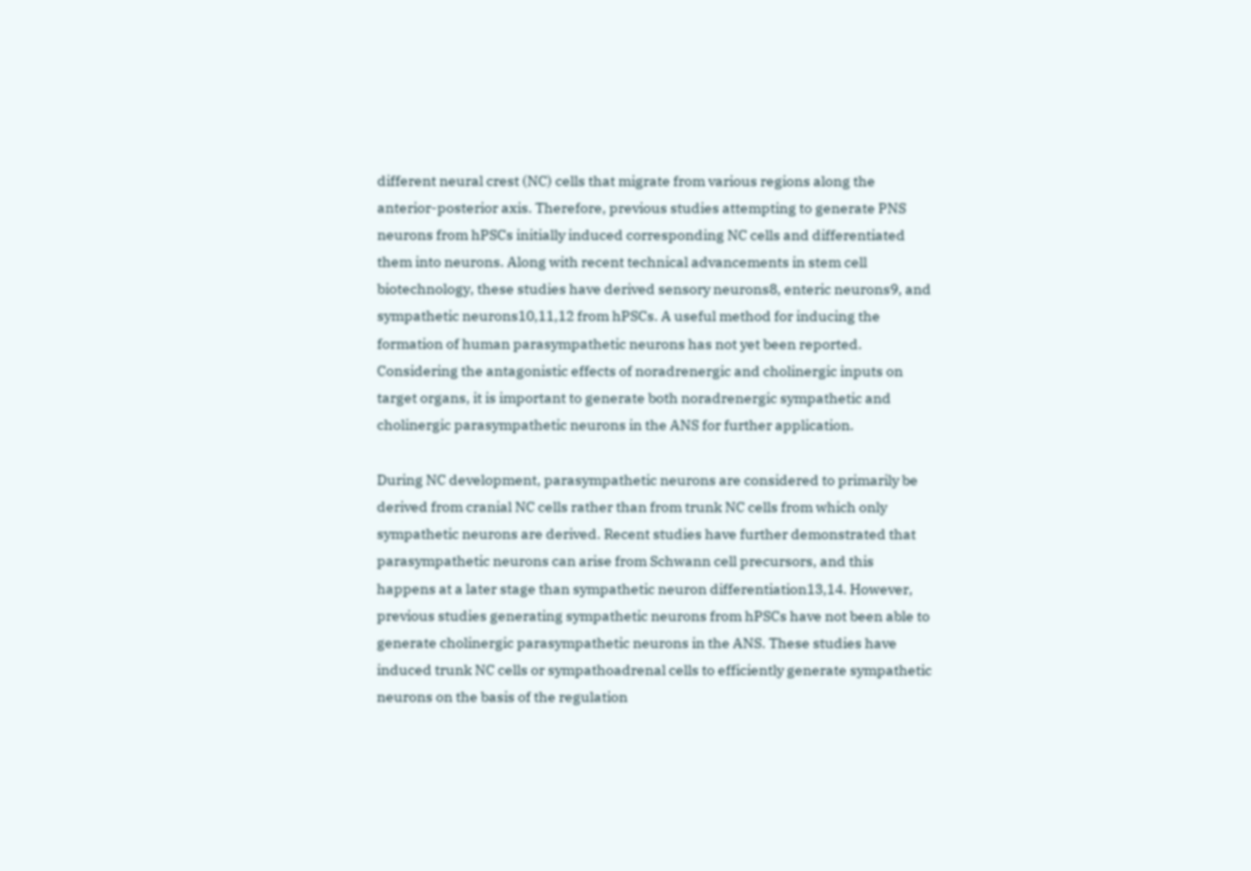different neural crest (NC) cells that migrate from various regions along the anterior-posterior axis. Therefore, previous studies attempting to generate PNS neurons from hPSCs initially induced corresponding NC cells and differentiated them into neurons. Along with recent technical advancements in stem cell biotechnology, these studies have derived sensory neurons8, enteric neurons9, and sympathetic neurons10,11,12 from hPSCs. A useful method for inducing the formation of human parasympathetic neurons has not yet been reported. Considering the antagonistic effects of noradrenergic and cholinergic inputs on target organs, it is important to generate both noradrenergic sympathetic and cholinergic parasympathetic neurons in the ANS for further application.

During NC development, parasympathetic neurons are considered to primarily be derived from cranial NC cells rather than from trunk NC cells from which only sympathetic neurons are derived. Recent studies have further demonstrated that parasympathetic neurons can arise from Schwann cell precursors, and this happens at a later stage than sympathetic neuron differentiation13,14. However, previous studies generating sympathetic neurons from hPSCs have not been able to generate cholinergic parasympathetic neurons in the ANS. These studies have induced trunk NC cells or sympathoadrenal cells to efficiently generate sympathetic neurons on the basis of the regulation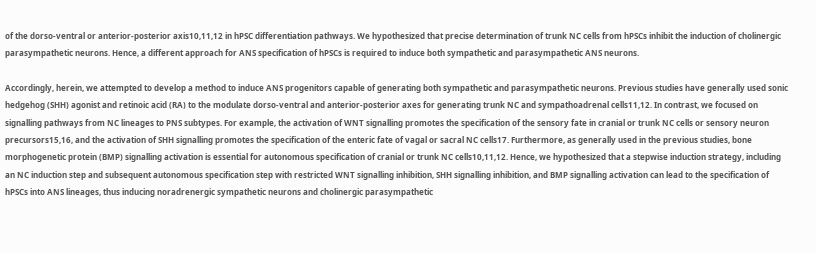of the dorso-ventral or anterior-posterior axis10,11,12 in hPSC differentiation pathways. We hypothesized that precise determination of trunk NC cells from hPSCs inhibit the induction of cholinergic parasympathetic neurons. Hence, a different approach for ANS specification of hPSCs is required to induce both sympathetic and parasympathetic ANS neurons.

Accordingly, herein, we attempted to develop a method to induce ANS progenitors capable of generating both sympathetic and parasympathetic neurons. Previous studies have generally used sonic hedgehog (SHH) agonist and retinoic acid (RA) to the modulate dorso-ventral and anterior-posterior axes for generating trunk NC and sympathoadrenal cells11,12. In contrast, we focused on signalling pathways from NC lineages to PNS subtypes. For example, the activation of WNT signalling promotes the specification of the sensory fate in cranial or trunk NC cells or sensory neuron precursors15,16, and the activation of SHH signalling promotes the specification of the enteric fate of vagal or sacral NC cells17. Furthermore, as generally used in the previous studies, bone morphogenetic protein (BMP) signalling activation is essential for autonomous specification of cranial or trunk NC cells10,11,12. Hence, we hypothesized that a stepwise induction strategy, including an NC induction step and subsequent autonomous specification step with restricted WNT signalling inhibition, SHH signalling inhibition, and BMP signalling activation can lead to the specification of hPSCs into ANS lineages, thus inducing noradrenergic sympathetic neurons and cholinergic parasympathetic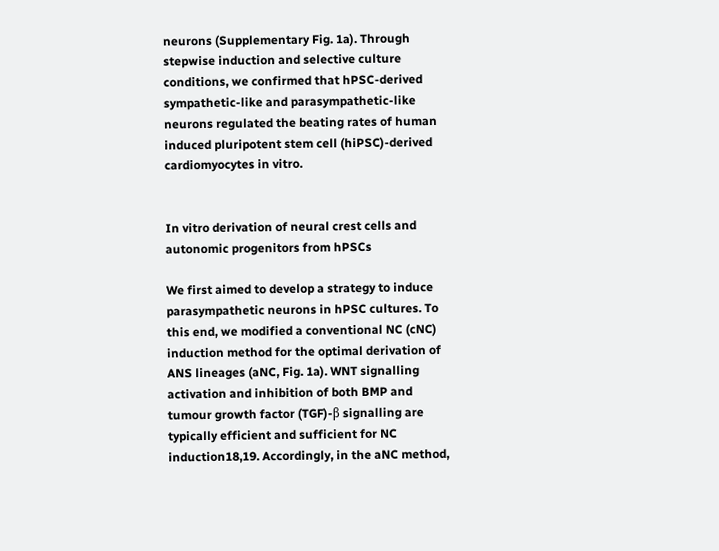neurons (Supplementary Fig. 1a). Through stepwise induction and selective culture conditions, we confirmed that hPSC-derived sympathetic-like and parasympathetic-like neurons regulated the beating rates of human induced pluripotent stem cell (hiPSC)-derived cardiomyocytes in vitro.


In vitro derivation of neural crest cells and autonomic progenitors from hPSCs

We first aimed to develop a strategy to induce parasympathetic neurons in hPSC cultures. To this end, we modified a conventional NC (cNC) induction method for the optimal derivation of ANS lineages (aNC, Fig. 1a). WNT signalling activation and inhibition of both BMP and tumour growth factor (TGF)-β signalling are typically efficient and sufficient for NC induction18,19. Accordingly, in the aNC method,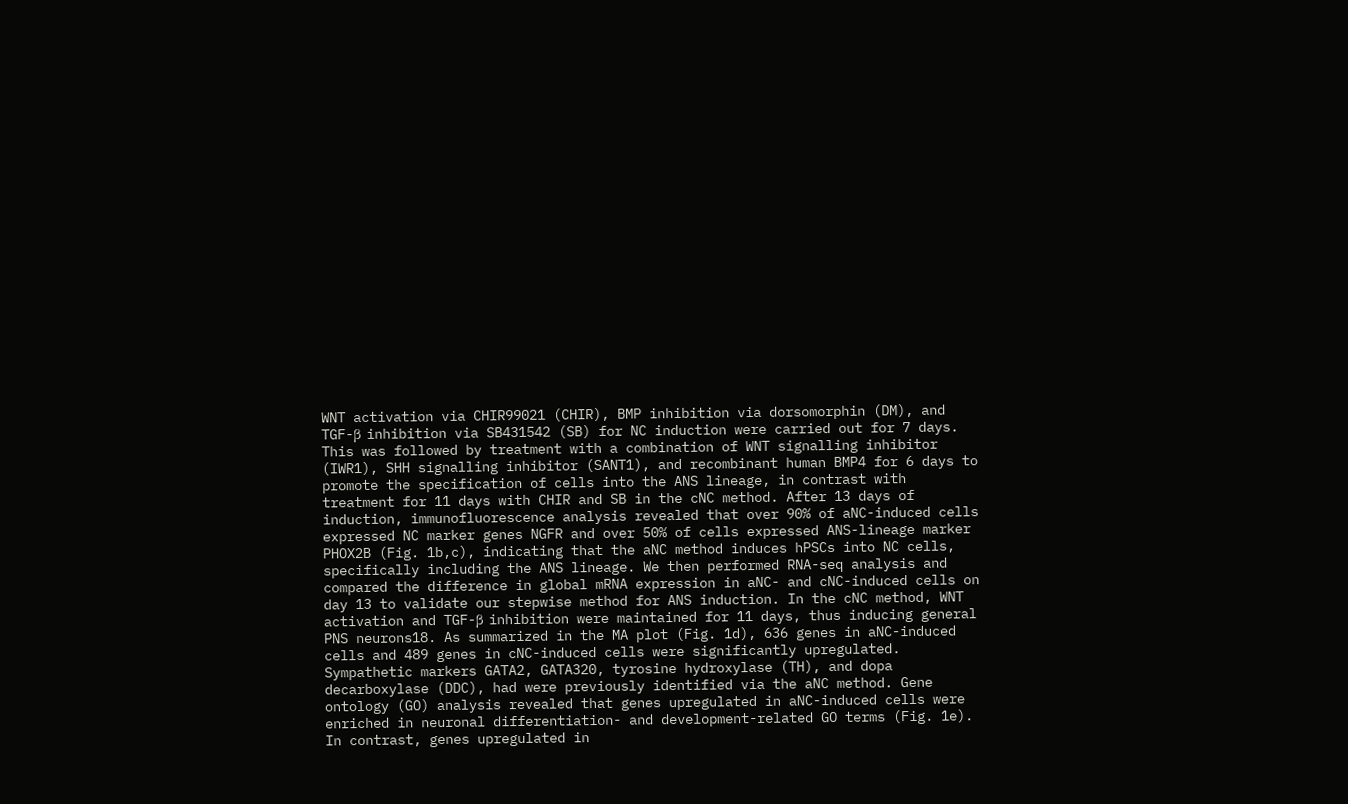WNT activation via CHIR99021 (CHIR), BMP inhibition via dorsomorphin (DM), and TGF-β inhibition via SB431542 (SB) for NC induction were carried out for 7 days. This was followed by treatment with a combination of WNT signalling inhibitor (IWR1), SHH signalling inhibitor (SANT1), and recombinant human BMP4 for 6 days to promote the specification of cells into the ANS lineage, in contrast with treatment for 11 days with CHIR and SB in the cNC method. After 13 days of induction, immunofluorescence analysis revealed that over 90% of aNC-induced cells expressed NC marker genes NGFR and over 50% of cells expressed ANS-lineage marker PHOX2B (Fig. 1b,c), indicating that the aNC method induces hPSCs into NC cells, specifically including the ANS lineage. We then performed RNA-seq analysis and compared the difference in global mRNA expression in aNC- and cNC-induced cells on day 13 to validate our stepwise method for ANS induction. In the cNC method, WNT activation and TGF-β inhibition were maintained for 11 days, thus inducing general PNS neurons18. As summarized in the MA plot (Fig. 1d), 636 genes in aNC-induced cells and 489 genes in cNC-induced cells were significantly upregulated. Sympathetic markers GATA2, GATA320, tyrosine hydroxylase (TH), and dopa decarboxylase (DDC), had were previously identified via the aNC method. Gene ontology (GO) analysis revealed that genes upregulated in aNC-induced cells were enriched in neuronal differentiation- and development-related GO terms (Fig. 1e). In contrast, genes upregulated in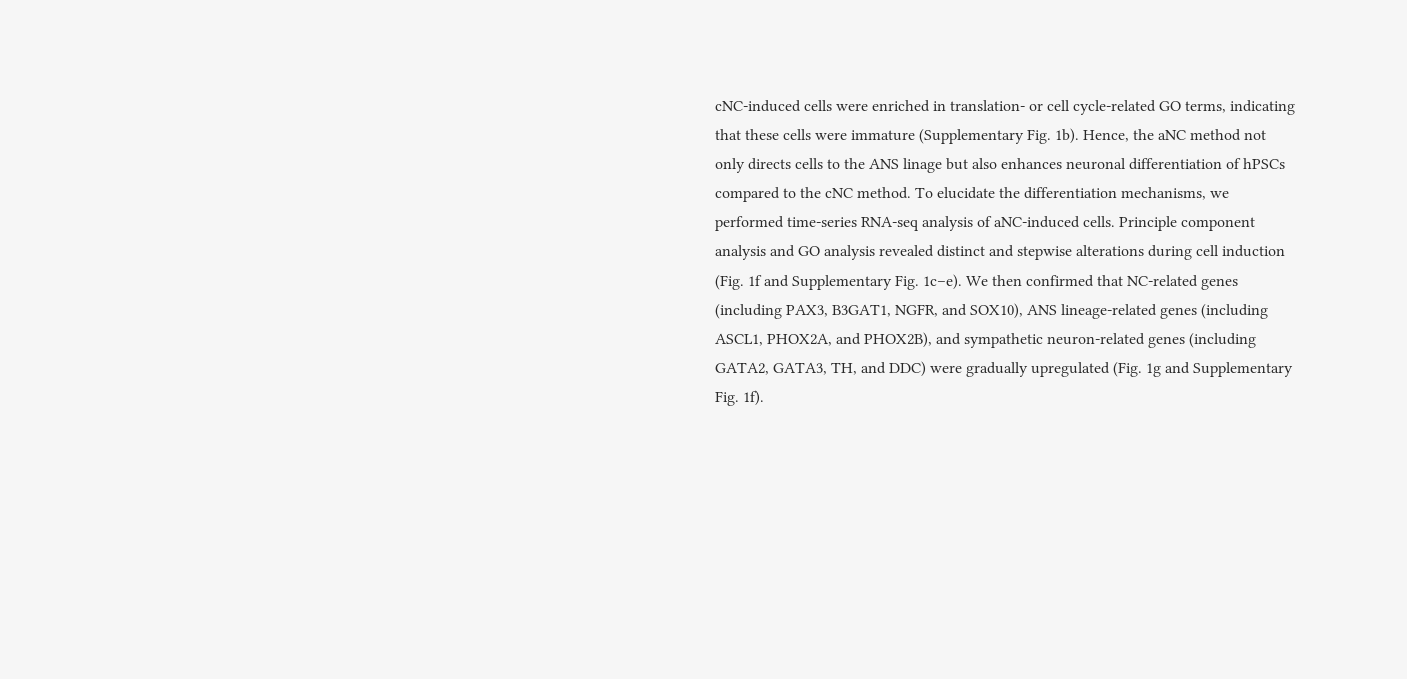cNC-induced cells were enriched in translation- or cell cycle-related GO terms, indicating that these cells were immature (Supplementary Fig. 1b). Hence, the aNC method not only directs cells to the ANS linage but also enhances neuronal differentiation of hPSCs compared to the cNC method. To elucidate the differentiation mechanisms, we performed time-series RNA-seq analysis of aNC-induced cells. Principle component analysis and GO analysis revealed distinct and stepwise alterations during cell induction (Fig. 1f and Supplementary Fig. 1c–e). We then confirmed that NC-related genes (including PAX3, B3GAT1, NGFR, and SOX10), ANS lineage-related genes (including ASCL1, PHOX2A, and PHOX2B), and sympathetic neuron-related genes (including GATA2, GATA3, TH, and DDC) were gradually upregulated (Fig. 1g and Supplementary Fig. 1f).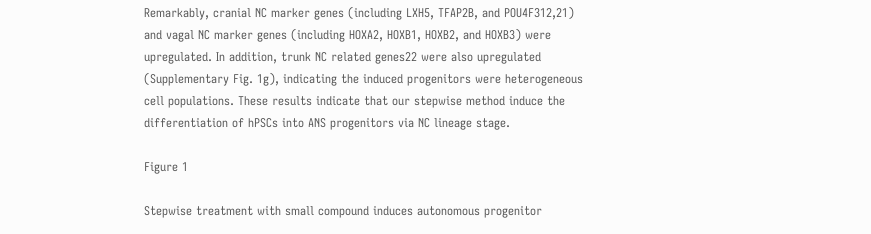Remarkably, cranial NC marker genes (including LXH5, TFAP2B, and POU4F312,21) and vagal NC marker genes (including HOXA2, HOXB1, HOXB2, and HOXB3) were upregulated. In addition, trunk NC related genes22 were also upregulated (Supplementary Fig. 1g), indicating the induced progenitors were heterogeneous cell populations. These results indicate that our stepwise method induce the differentiation of hPSCs into ANS progenitors via NC lineage stage.

Figure 1

Stepwise treatment with small compound induces autonomous progenitor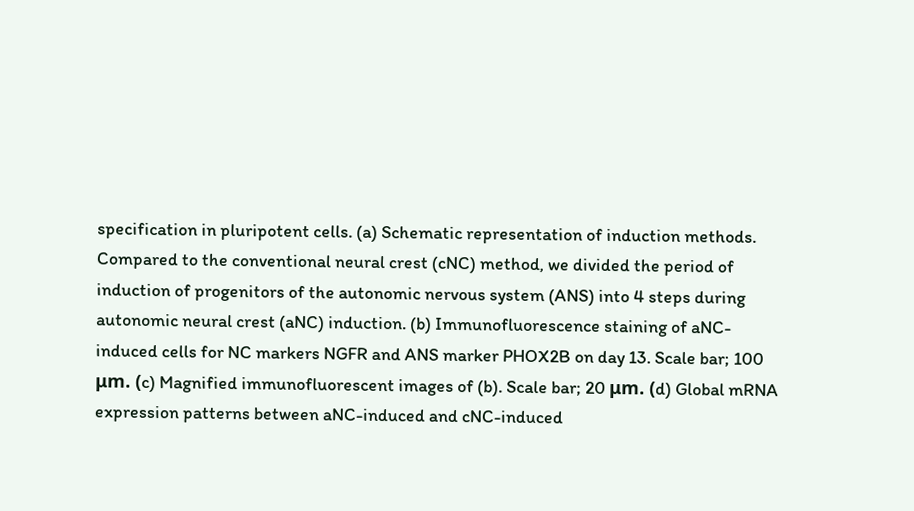specification in pluripotent cells. (a) Schematic representation of induction methods. Compared to the conventional neural crest (cNC) method, we divided the period of induction of progenitors of the autonomic nervous system (ANS) into 4 steps during autonomic neural crest (aNC) induction. (b) Immunofluorescence staining of aNC-induced cells for NC markers NGFR and ANS marker PHOX2B on day 13. Scale bar; 100 μm. (c) Magnified immunofluorescent images of (b). Scale bar; 20 μm. (d) Global mRNA expression patterns between aNC-induced and cNC-induced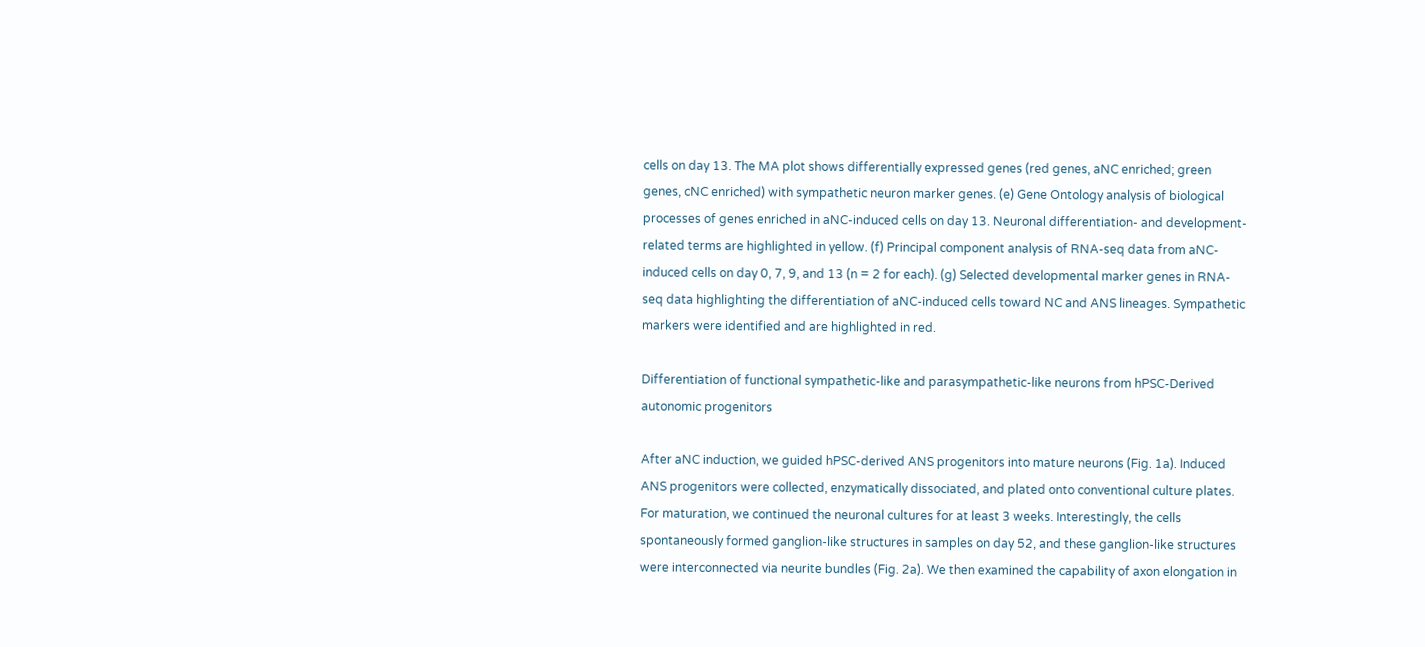cells on day 13. The MA plot shows differentially expressed genes (red genes, aNC enriched; green genes, cNC enriched) with sympathetic neuron marker genes. (e) Gene Ontology analysis of biological processes of genes enriched in aNC-induced cells on day 13. Neuronal differentiation- and development-related terms are highlighted in yellow. (f) Principal component analysis of RNA-seq data from aNC-induced cells on day 0, 7, 9, and 13 (n = 2 for each). (g) Selected developmental marker genes in RNA-seq data highlighting the differentiation of aNC-induced cells toward NC and ANS lineages. Sympathetic markers were identified and are highlighted in red.

Differentiation of functional sympathetic-like and parasympathetic-like neurons from hPSC-Derived autonomic progenitors

After aNC induction, we guided hPSC-derived ANS progenitors into mature neurons (Fig. 1a). Induced ANS progenitors were collected, enzymatically dissociated, and plated onto conventional culture plates. For maturation, we continued the neuronal cultures for at least 3 weeks. Interestingly, the cells spontaneously formed ganglion-like structures in samples on day 52, and these ganglion-like structures were interconnected via neurite bundles (Fig. 2a). We then examined the capability of axon elongation in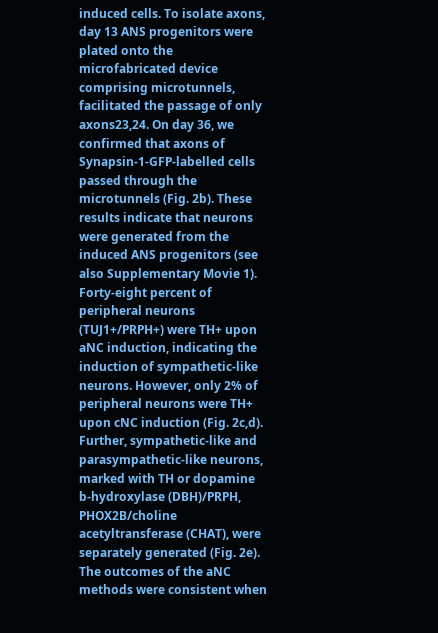induced cells. To isolate axons, day 13 ANS progenitors were plated onto the microfabricated device comprising microtunnels, facilitated the passage of only axons23,24. On day 36, we confirmed that axons of Synapsin-1-GFP-labelled cells passed through the microtunnels (Fig. 2b). These results indicate that neurons were generated from the induced ANS progenitors (see also Supplementary Movie 1). Forty-eight percent of peripheral neurons (TUJ1+/PRPH+) were TH+ upon aNC induction, indicating the induction of sympathetic-like neurons. However, only 2% of peripheral neurons were TH+ upon cNC induction (Fig. 2c,d). Further, sympathetic-like and parasympathetic-like neurons, marked with TH or dopamine b-hydroxylase (DBH)/PRPH, PHOX2B/choline acetyltransferase (CHAT), were separately generated (Fig. 2e). The outcomes of the aNC methods were consistent when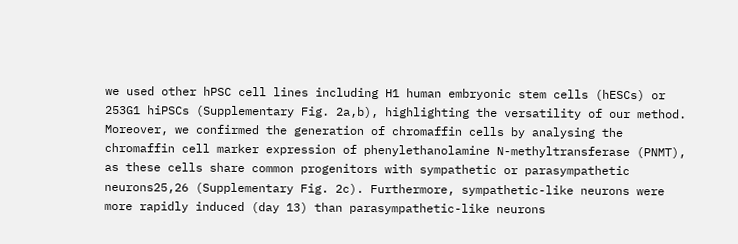we used other hPSC cell lines including H1 human embryonic stem cells (hESCs) or 253G1 hiPSCs (Supplementary Fig. 2a,b), highlighting the versatility of our method. Moreover, we confirmed the generation of chromaffin cells by analysing the chromaffin cell marker expression of phenylethanolamine N-methyltransferase (PNMT), as these cells share common progenitors with sympathetic or parasympathetic neurons25,26 (Supplementary Fig. 2c). Furthermore, sympathetic-like neurons were more rapidly induced (day 13) than parasympathetic-like neurons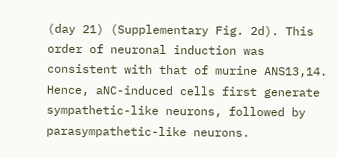(day 21) (Supplementary Fig. 2d). This order of neuronal induction was consistent with that of murine ANS13,14. Hence, aNC-induced cells first generate sympathetic-like neurons, followed by parasympathetic-like neurons.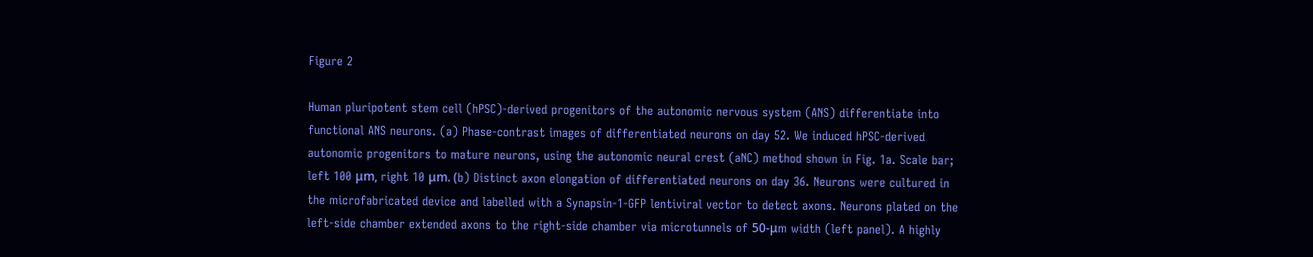Figure 2

Human pluripotent stem cell (hPSC)-derived progenitors of the autonomic nervous system (ANS) differentiate into functional ANS neurons. (a) Phase-contrast images of differentiated neurons on day 52. We induced hPSC-derived autonomic progenitors to mature neurons, using the autonomic neural crest (aNC) method shown in Fig. 1a. Scale bar; left 100 μm, right 10 μm. (b) Distinct axon elongation of differentiated neurons on day 36. Neurons were cultured in the microfabricated device and labelled with a Synapsin-1-GFP lentiviral vector to detect axons. Neurons plated on the left-side chamber extended axons to the right-side chamber via microtunnels of 50-μm width (left panel). A highly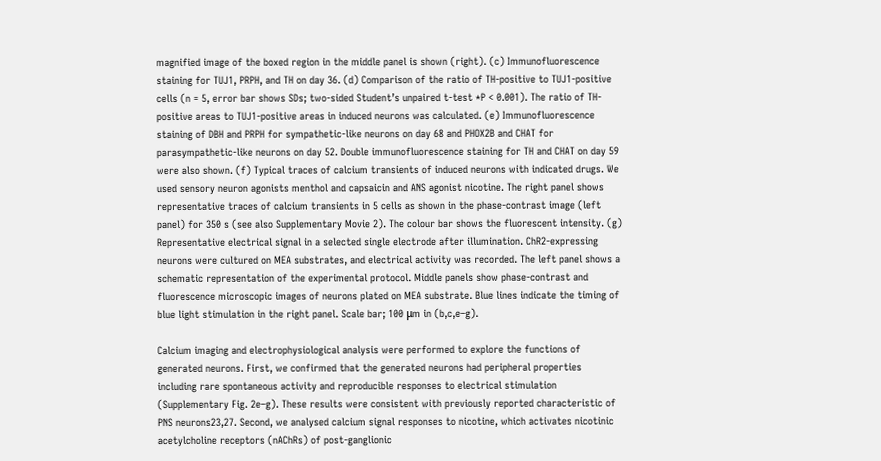magnified image of the boxed region in the middle panel is shown (right). (c) Immunofluorescence staining for TUJ1, PRPH, and TH on day 36. (d) Comparison of the ratio of TH-positive to TUJ1-positive cells (n = 5, error bar shows SDs; two-sided Student’s unpaired t-test *P < 0.001). The ratio of TH-positive areas to TUJ1-positive areas in induced neurons was calculated. (e) Immunofluorescence staining of DBH and PRPH for sympathetic-like neurons on day 68 and PHOX2B and CHAT for parasympathetic-like neurons on day 52. Double immunofluorescence staining for TH and CHAT on day 59 were also shown. (f) Typical traces of calcium transients of induced neurons with indicated drugs. We used sensory neuron agonists menthol and capsaicin and ANS agonist nicotine. The right panel shows representative traces of calcium transients in 5 cells as shown in the phase-contrast image (left panel) for 350 s (see also Supplementary Movie 2). The colour bar shows the fluorescent intensity. (g) Representative electrical signal in a selected single electrode after illumination. ChR2-expressing neurons were cultured on MEA substrates, and electrical activity was recorded. The left panel shows a schematic representation of the experimental protocol. Middle panels show phase-contrast and fluorescence microscopic images of neurons plated on MEA substrate. Blue lines indicate the timing of blue light stimulation in the right panel. Scale bar; 100 μm in (b,c,e–g).

Calcium imaging and electrophysiological analysis were performed to explore the functions of generated neurons. First, we confirmed that the generated neurons had peripheral properties including rare spontaneous activity and reproducible responses to electrical stimulation (Supplementary Fig. 2e–g). These results were consistent with previously reported characteristic of PNS neurons23,27. Second, we analysed calcium signal responses to nicotine, which activates nicotinic acetylcholine receptors (nAChRs) of post-ganglionic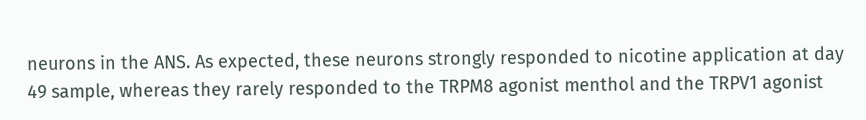neurons in the ANS. As expected, these neurons strongly responded to nicotine application at day 49 sample, whereas they rarely responded to the TRPM8 agonist menthol and the TRPV1 agonist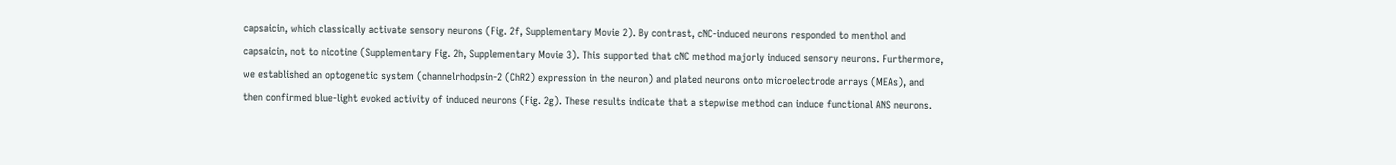capsaicin, which classically activate sensory neurons (Fig. 2f, Supplementary Movie 2). By contrast, cNC-induced neurons responded to menthol and capsaicin, not to nicotine (Supplementary Fig. 2h, Supplementary Movie 3). This supported that cNC method majorly induced sensory neurons. Furthermore, we established an optogenetic system (channelrhodpsin-2 (ChR2) expression in the neuron) and plated neurons onto microelectrode arrays (MEAs), and then confirmed blue-light evoked activity of induced neurons (Fig. 2g). These results indicate that a stepwise method can induce functional ANS neurons.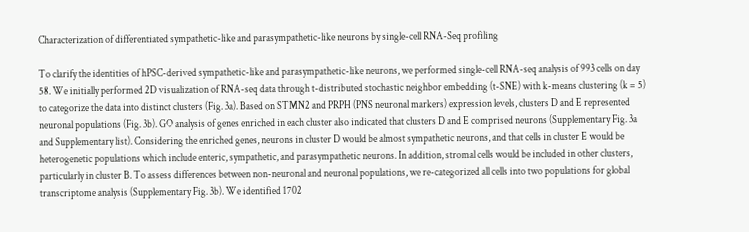Characterization of differentiated sympathetic-like and parasympathetic-like neurons by single-cell RNA-Seq profiling

To clarify the identities of hPSC-derived sympathetic-like and parasympathetic-like neurons, we performed single-cell RNA-seq analysis of 993 cells on day 58. We initially performed 2D visualization of RNA-seq data through t-distributed stochastic neighbor embedding (t-SNE) with k-means clustering (k = 5) to categorize the data into distinct clusters (Fig. 3a). Based on STMN2 and PRPH (PNS neuronal markers) expression levels, clusters D and E represented neuronal populations (Fig. 3b). GO analysis of genes enriched in each cluster also indicated that clusters D and E comprised neurons (Supplementary Fig. 3a and Supplementary list). Considering the enriched genes, neurons in cluster D would be almost sympathetic neurons, and that cells in cluster E would be heterogenetic populations which include enteric, sympathetic, and parasympathetic neurons. In addition, stromal cells would be included in other clusters, particularly in cluster B. To assess differences between non-neuronal and neuronal populations, we re-categorized all cells into two populations for global transcriptome analysis (Supplementary Fig. 3b). We identified 1702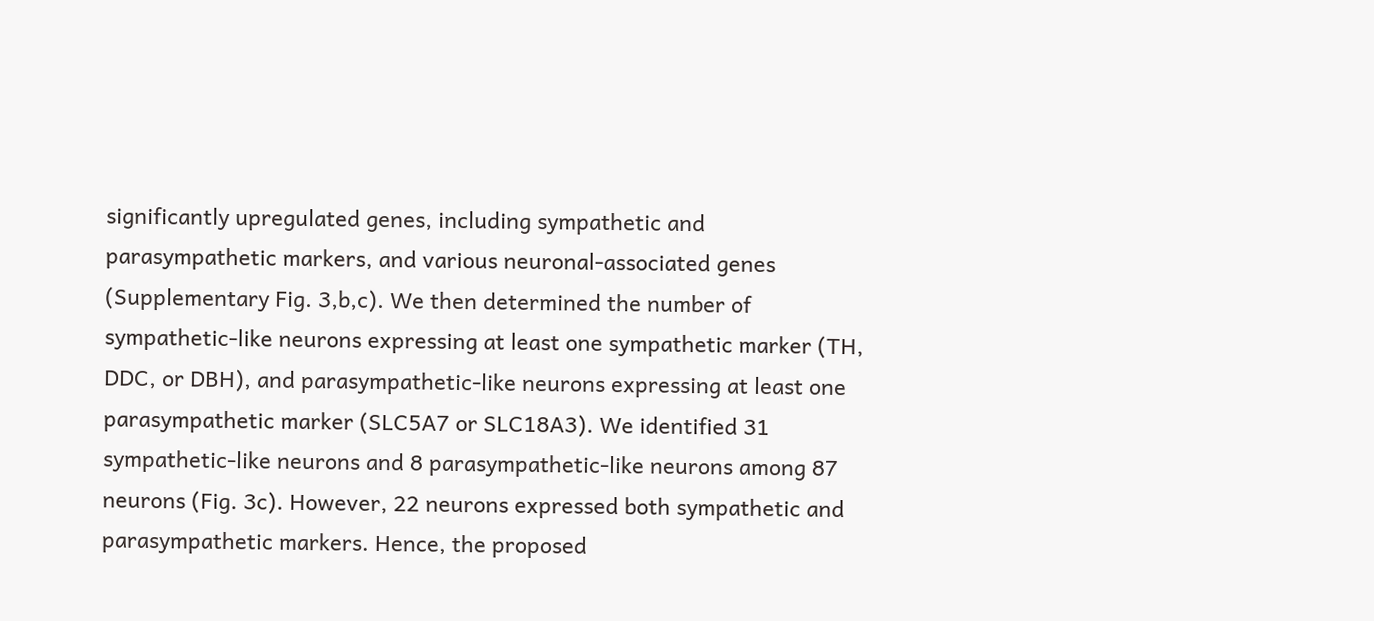significantly upregulated genes, including sympathetic and parasympathetic markers, and various neuronal-associated genes (Supplementary Fig. 3,b,c). We then determined the number of sympathetic-like neurons expressing at least one sympathetic marker (TH, DDC, or DBH), and parasympathetic-like neurons expressing at least one parasympathetic marker (SLC5A7 or SLC18A3). We identified 31 sympathetic-like neurons and 8 parasympathetic-like neurons among 87 neurons (Fig. 3c). However, 22 neurons expressed both sympathetic and parasympathetic markers. Hence, the proposed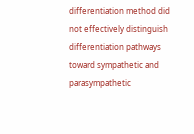differentiation method did not effectively distinguish differentiation pathways toward sympathetic and parasympathetic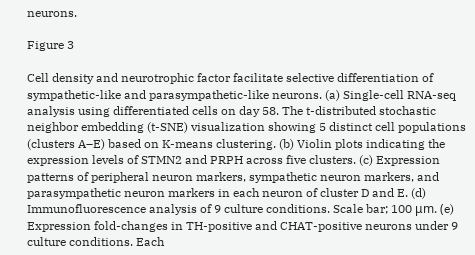neurons.

Figure 3

Cell density and neurotrophic factor facilitate selective differentiation of sympathetic-like and parasympathetic-like neurons. (a) Single-cell RNA-seq analysis using differentiated cells on day 58. The t-distributed stochastic neighbor embedding (t-SNE) visualization showing 5 distinct cell populations (clusters A–E) based on K-means clustering. (b) Violin plots indicating the expression levels of STMN2 and PRPH across five clusters. (c) Expression patterns of peripheral neuron markers, sympathetic neuron markers, and parasympathetic neuron markers in each neuron of cluster D and E. (d) Immunofluorescence analysis of 9 culture conditions. Scale bar; 100 μm. (e) Expression fold-changes in TH-positive and CHAT-positive neurons under 9 culture conditions. Each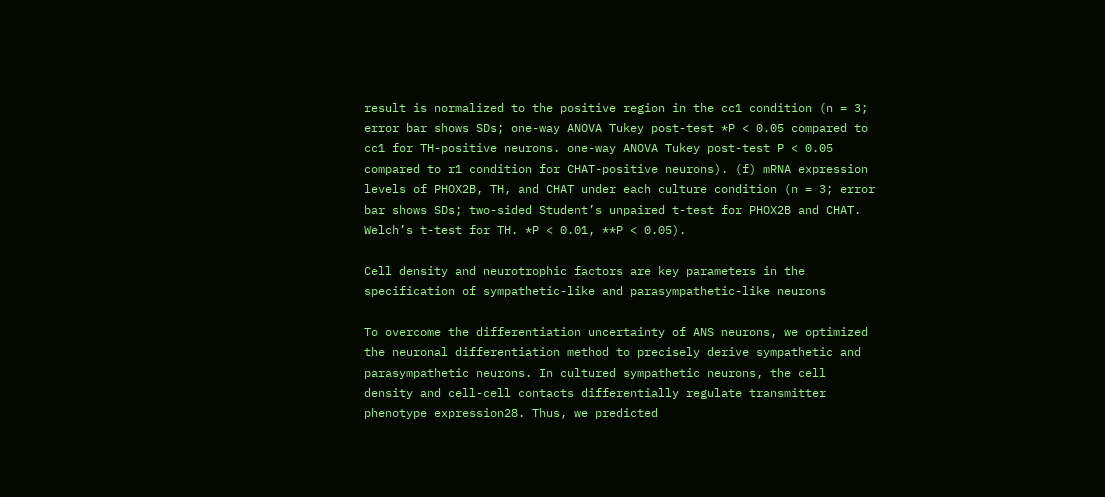result is normalized to the positive region in the cc1 condition (n = 3; error bar shows SDs; one-way ANOVA Tukey post-test *P < 0.05 compared to cc1 for TH-positive neurons. one-way ANOVA Tukey post-test P < 0.05 compared to r1 condition for CHAT-positive neurons). (f) mRNA expression levels of PHOX2B, TH, and CHAT under each culture condition (n = 3; error bar shows SDs; two-sided Student’s unpaired t-test for PHOX2B and CHAT. Welch’s t-test for TH. *P < 0.01, **P < 0.05).

Cell density and neurotrophic factors are key parameters in the specification of sympathetic-like and parasympathetic-like neurons

To overcome the differentiation uncertainty of ANS neurons, we optimized the neuronal differentiation method to precisely derive sympathetic and parasympathetic neurons. In cultured sympathetic neurons, the cell density and cell-cell contacts differentially regulate transmitter phenotype expression28. Thus, we predicted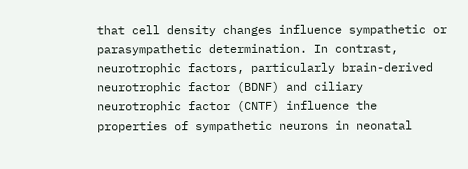that cell density changes influence sympathetic or parasympathetic determination. In contrast, neurotrophic factors, particularly brain-derived neurotrophic factor (BDNF) and ciliary neurotrophic factor (CNTF) influence the properties of sympathetic neurons in neonatal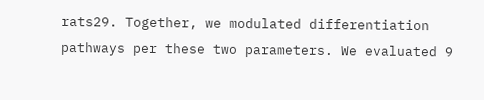rats29. Together, we modulated differentiation pathways per these two parameters. We evaluated 9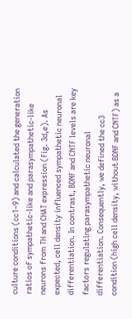culture conditions (cc1–9) and calculated the generation ratios of sympathetic-like and parasympathetic-like neurons from TH and CHAT expression (Fig. 3d,e). As expected, cell density influenced sympathetic neuronal differentiation. In contrast, BDNF and CNTF levels are key factors regulating parasympathetic neuronal differentiation. Consequently, we defined the cc3 condition (high cell density, without BDNF and CNTF) as a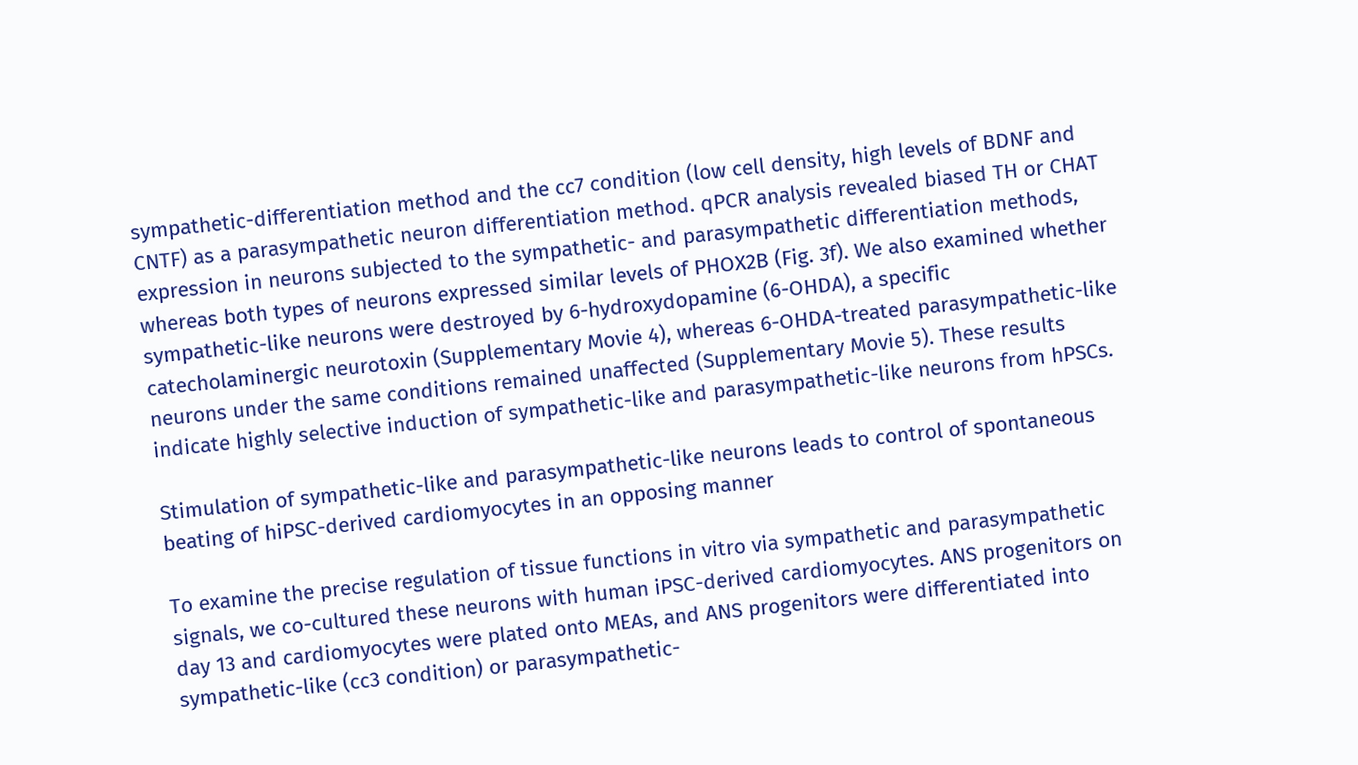sympathetic-differentiation method and the cc7 condition (low cell density, high levels of BDNF and CNTF) as a parasympathetic neuron differentiation method. qPCR analysis revealed biased TH or CHAT expression in neurons subjected to the sympathetic- and parasympathetic differentiation methods, whereas both types of neurons expressed similar levels of PHOX2B (Fig. 3f). We also examined whether sympathetic-like neurons were destroyed by 6-hydroxydopamine (6-OHDA), a specific catecholaminergic neurotoxin (Supplementary Movie 4), whereas 6-OHDA-treated parasympathetic-like neurons under the same conditions remained unaffected (Supplementary Movie 5). These results indicate highly selective induction of sympathetic-like and parasympathetic-like neurons from hPSCs.

Stimulation of sympathetic-like and parasympathetic-like neurons leads to control of spontaneous beating of hiPSC-derived cardiomyocytes in an opposing manner

To examine the precise regulation of tissue functions in vitro via sympathetic and parasympathetic signals, we co-cultured these neurons with human iPSC-derived cardiomyocytes. ANS progenitors on day 13 and cardiomyocytes were plated onto MEAs, and ANS progenitors were differentiated into sympathetic-like (cc3 condition) or parasympathetic-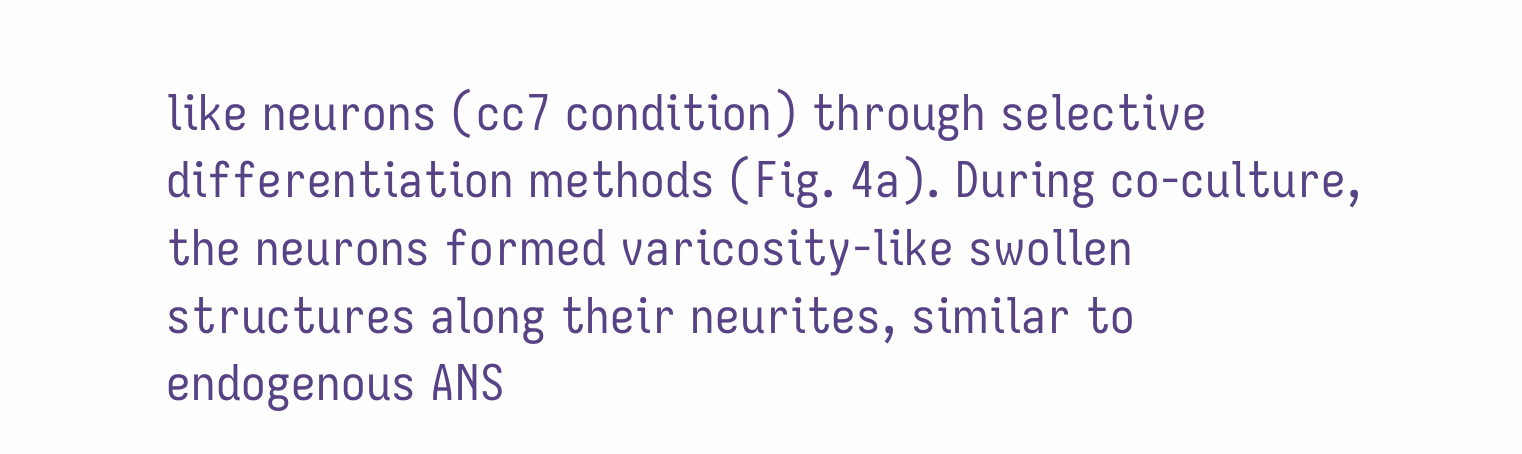like neurons (cc7 condition) through selective differentiation methods (Fig. 4a). During co-culture, the neurons formed varicosity-like swollen structures along their neurites, similar to endogenous ANS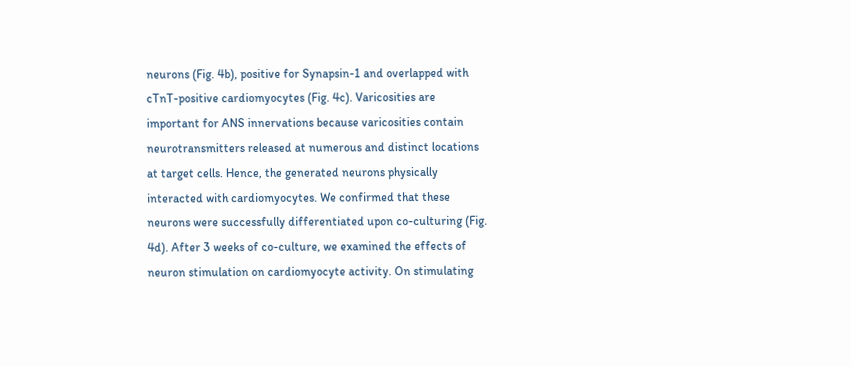neurons (Fig. 4b), positive for Synapsin-1 and overlapped with cTnT-positive cardiomyocytes (Fig. 4c). Varicosities are important for ANS innervations because varicosities contain neurotransmitters released at numerous and distinct locations at target cells. Hence, the generated neurons physically interacted with cardiomyocytes. We confirmed that these neurons were successfully differentiated upon co-culturing (Fig. 4d). After 3 weeks of co-culture, we examined the effects of neuron stimulation on cardiomyocyte activity. On stimulating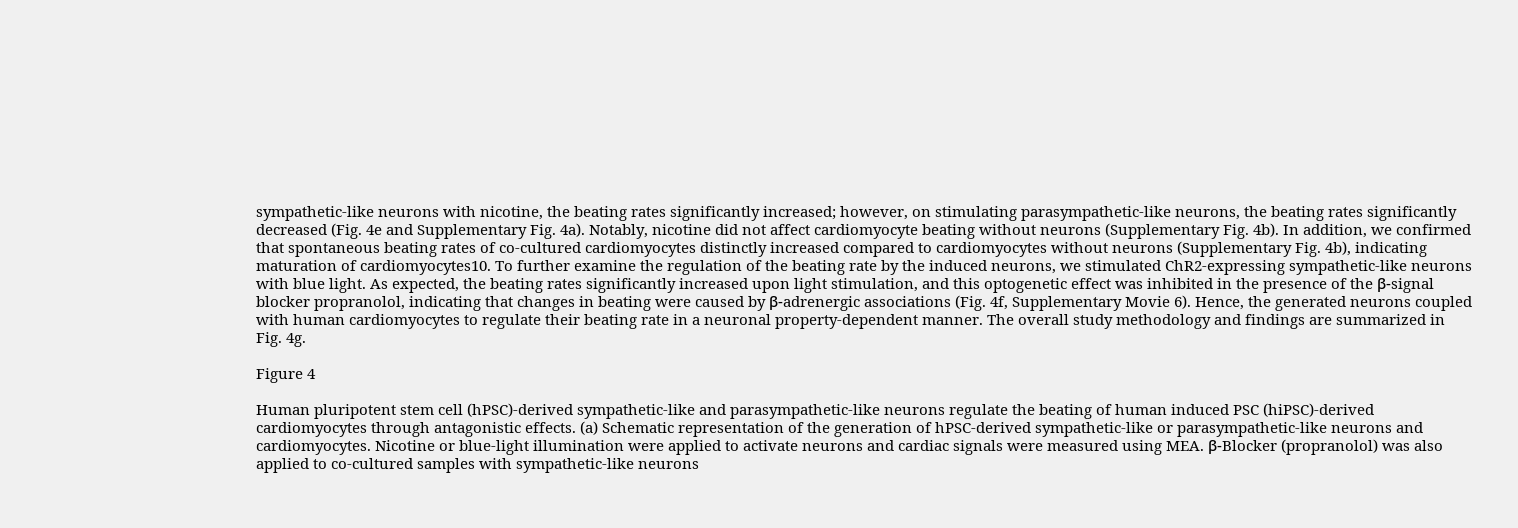sympathetic-like neurons with nicotine, the beating rates significantly increased; however, on stimulating parasympathetic-like neurons, the beating rates significantly decreased (Fig. 4e and Supplementary Fig. 4a). Notably, nicotine did not affect cardiomyocyte beating without neurons (Supplementary Fig. 4b). In addition, we confirmed that spontaneous beating rates of co-cultured cardiomyocytes distinctly increased compared to cardiomyocytes without neurons (Supplementary Fig. 4b), indicating maturation of cardiomyocytes10. To further examine the regulation of the beating rate by the induced neurons, we stimulated ChR2-expressing sympathetic-like neurons with blue light. As expected, the beating rates significantly increased upon light stimulation, and this optogenetic effect was inhibited in the presence of the β-signal blocker propranolol, indicating that changes in beating were caused by β-adrenergic associations (Fig. 4f, Supplementary Movie 6). Hence, the generated neurons coupled with human cardiomyocytes to regulate their beating rate in a neuronal property-dependent manner. The overall study methodology and findings are summarized in Fig. 4g.

Figure 4

Human pluripotent stem cell (hPSC)-derived sympathetic-like and parasympathetic-like neurons regulate the beating of human induced PSC (hiPSC)-derived cardiomyocytes through antagonistic effects. (a) Schematic representation of the generation of hPSC-derived sympathetic-like or parasympathetic-like neurons and cardiomyocytes. Nicotine or blue-light illumination were applied to activate neurons and cardiac signals were measured using MEA. β-Blocker (propranolol) was also applied to co-cultured samples with sympathetic-like neurons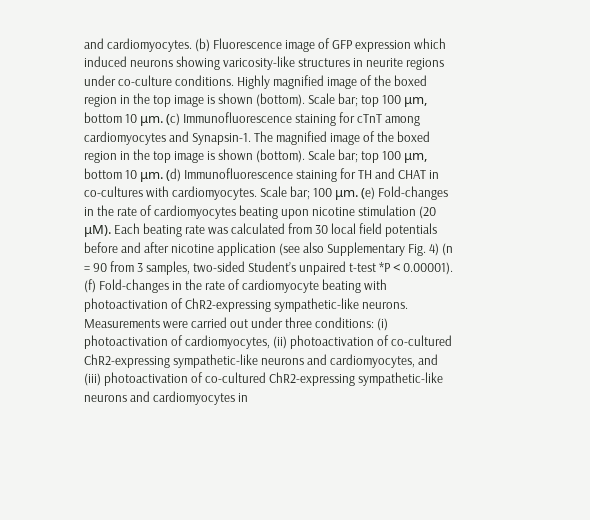and cardiomyocytes. (b) Fluorescence image of GFP expression which induced neurons showing varicosity-like structures in neurite regions under co-culture conditions. Highly magnified image of the boxed region in the top image is shown (bottom). Scale bar; top 100 μm, bottom 10 μm. (c) Immunofluorescence staining for cTnT among cardiomyocytes and Synapsin-1. The magnified image of the boxed region in the top image is shown (bottom). Scale bar; top 100 μm, bottom 10 μm. (d) Immunofluorescence staining for TH and CHAT in co-cultures with cardiomyocytes. Scale bar; 100 μm. (e) Fold-changes in the rate of cardiomyocytes beating upon nicotine stimulation (20 μM). Each beating rate was calculated from 30 local field potentials before and after nicotine application (see also Supplementary Fig. 4) (n = 90 from 3 samples, two-sided Student’s unpaired t-test *P < 0.00001). (f) Fold-changes in the rate of cardiomyocyte beating with photoactivation of ChR2-expressing sympathetic-like neurons. Measurements were carried out under three conditions: (i) photoactivation of cardiomyocytes, (ii) photoactivation of co-cultured ChR2-expressing sympathetic-like neurons and cardiomyocytes, and (iii) photoactivation of co-cultured ChR2-expressing sympathetic-like neurons and cardiomyocytes in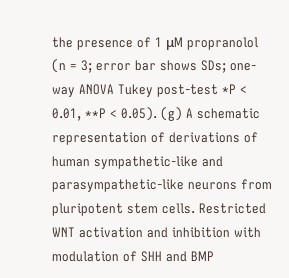the presence of 1 μM propranolol (n = 3; error bar shows SDs; one-way ANOVA Tukey post-test *P < 0.01, **P < 0.05). (g) A schematic representation of derivations of human sympathetic-like and parasympathetic-like neurons from pluripotent stem cells. Restricted WNT activation and inhibition with modulation of SHH and BMP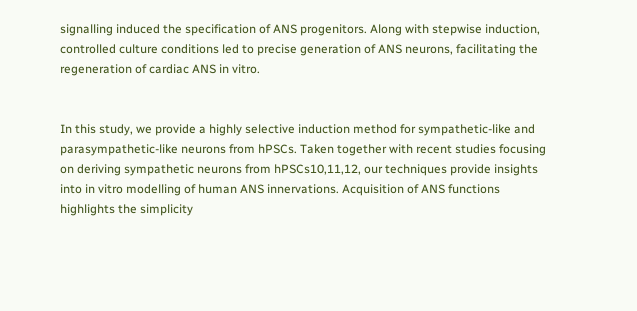signalling induced the specification of ANS progenitors. Along with stepwise induction, controlled culture conditions led to precise generation of ANS neurons, facilitating the regeneration of cardiac ANS in vitro.


In this study, we provide a highly selective induction method for sympathetic-like and parasympathetic-like neurons from hPSCs. Taken together with recent studies focusing on deriving sympathetic neurons from hPSCs10,11,12, our techniques provide insights into in vitro modelling of human ANS innervations. Acquisition of ANS functions highlights the simplicity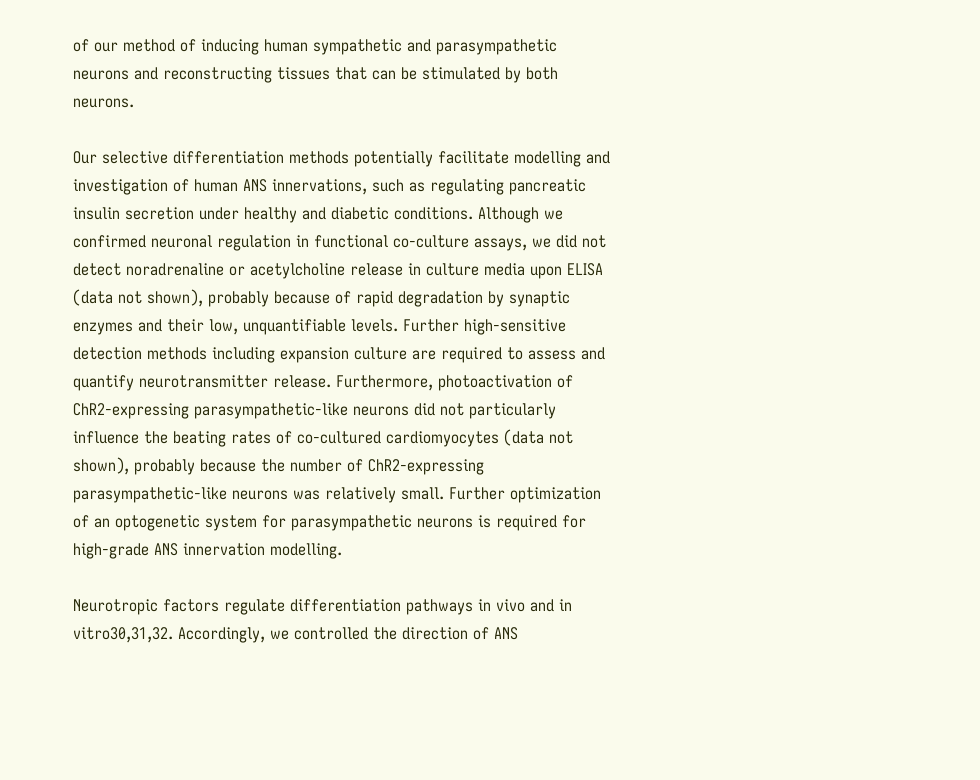of our method of inducing human sympathetic and parasympathetic neurons and reconstructing tissues that can be stimulated by both neurons.

Our selective differentiation methods potentially facilitate modelling and investigation of human ANS innervations, such as regulating pancreatic insulin secretion under healthy and diabetic conditions. Although we confirmed neuronal regulation in functional co-culture assays, we did not detect noradrenaline or acetylcholine release in culture media upon ELISA (data not shown), probably because of rapid degradation by synaptic enzymes and their low, unquantifiable levels. Further high-sensitive detection methods including expansion culture are required to assess and quantify neurotransmitter release. Furthermore, photoactivation of ChR2-expressing parasympathetic-like neurons did not particularly influence the beating rates of co-cultured cardiomyocytes (data not shown), probably because the number of ChR2-expressing parasympathetic-like neurons was relatively small. Further optimization of an optogenetic system for parasympathetic neurons is required for high-grade ANS innervation modelling.

Neurotropic factors regulate differentiation pathways in vivo and in vitro30,31,32. Accordingly, we controlled the direction of ANS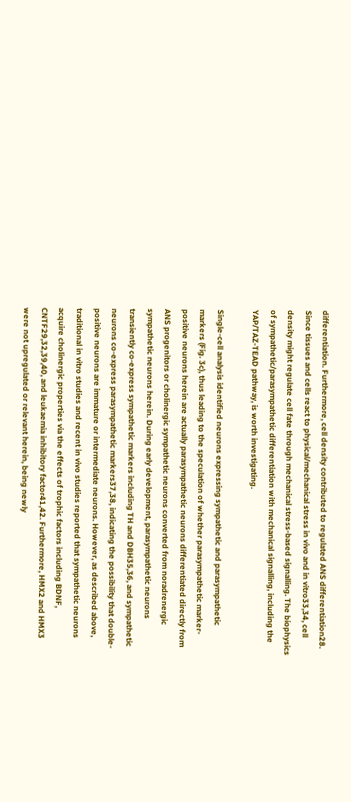differentiation. Furthermore, cell density contributed to regulated ANS differentiation28. Since tissues and cells react to physical/mechanical stress in vivo and in vitro33,34, cell density might regulate cell fate through mechanical stress-based signalling. The biophysics of sympathetic/parasympathetic differentiation with mechanical signalling, including the YAP/TAZ-TEAD pathway, is worth investigating.

Single-cell analysis identified neurons expressing sympathetic and parasympathetic markers (Fig. 3c), thus leading to the speculation of whether parasympathetic marker-positive neurons herein are actually parasympathetic neurons differentiated directly from ANS progenitors or cholinergic sympathetic neurons converted from noradrenergic sympathetic neurons herein. During early development, parasympathetic neurons transiently co-express sympathetic markers including TH and DBH35,36, and sympathetic neurons co-express parasympathetic markers37,38, indicating the possibility that double-positive neurons are immature or intermediate neurons. However, as described above, traditional in vitro studies and recent in vivo studies reported that sympathetic neurons acquire cholinergic properties via the effects of trophic factors including BDNF, CNTF29,32,39,40, and leukaemia inhibitory factor41,42. Furthermore, HMX2 and HMX3 were not upregulated or relevant herein, being newly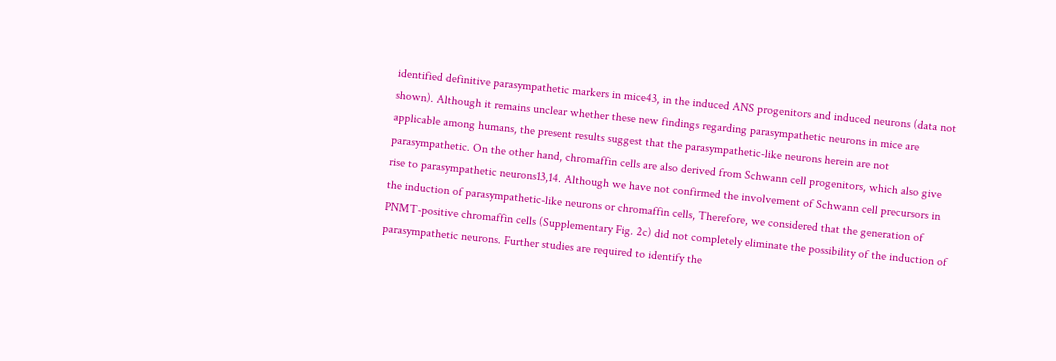identified definitive parasympathetic markers in mice43, in the induced ANS progenitors and induced neurons (data not shown). Although it remains unclear whether these new findings regarding parasympathetic neurons in mice are applicable among humans, the present results suggest that the parasympathetic-like neurons herein are not parasympathetic. On the other hand, chromaffin cells are also derived from Schwann cell progenitors, which also give rise to parasympathetic neurons13,14. Although we have not confirmed the involvement of Schwann cell precursors in the induction of parasympathetic-like neurons or chromaffin cells, Therefore, we considered that the generation of PNMT-positive chromaffin cells (Supplementary Fig. 2c) did not completely eliminate the possibility of the induction of parasympathetic neurons. Further studies are required to identify the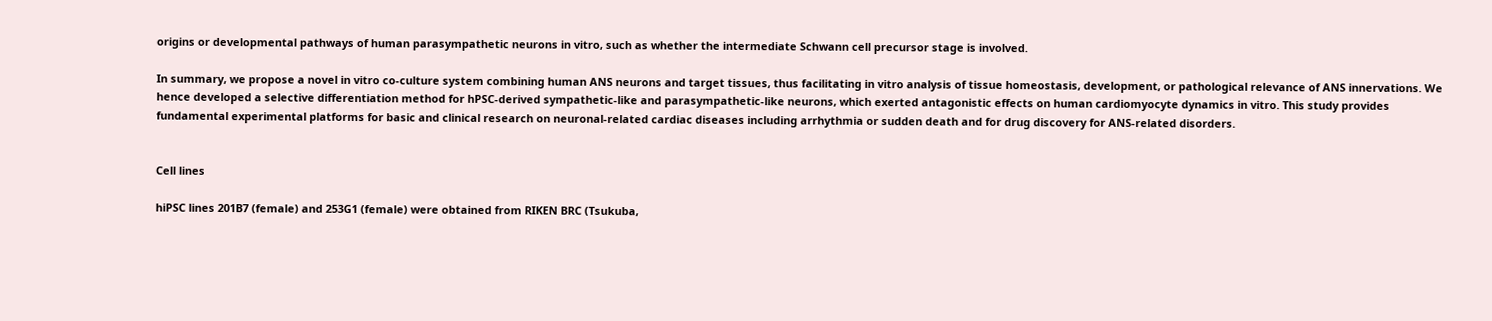origins or developmental pathways of human parasympathetic neurons in vitro, such as whether the intermediate Schwann cell precursor stage is involved.

In summary, we propose a novel in vitro co-culture system combining human ANS neurons and target tissues, thus facilitating in vitro analysis of tissue homeostasis, development, or pathological relevance of ANS innervations. We hence developed a selective differentiation method for hPSC-derived sympathetic-like and parasympathetic-like neurons, which exerted antagonistic effects on human cardiomyocyte dynamics in vitro. This study provides fundamental experimental platforms for basic and clinical research on neuronal-related cardiac diseases including arrhythmia or sudden death and for drug discovery for ANS-related disorders.


Cell lines

hiPSC lines 201B7 (female) and 253G1 (female) were obtained from RIKEN BRC (Tsukuba,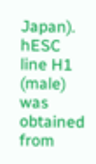Japan). hESC line H1 (male) was obtained from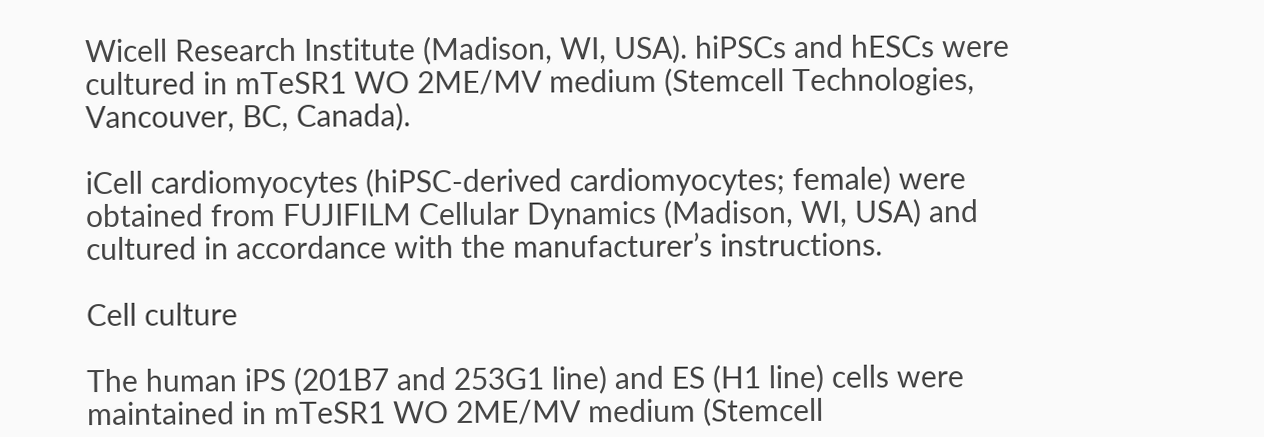Wicell Research Institute (Madison, WI, USA). hiPSCs and hESCs were cultured in mTeSR1 WO 2ME/MV medium (Stemcell Technologies, Vancouver, BC, Canada).

iCell cardiomyocytes (hiPSC-derived cardiomyocytes; female) were obtained from FUJIFILM Cellular Dynamics (Madison, WI, USA) and cultured in accordance with the manufacturer’s instructions.

Cell culture

The human iPS (201B7 and 253G1 line) and ES (H1 line) cells were maintained in mTeSR1 WO 2ME/MV medium (Stemcell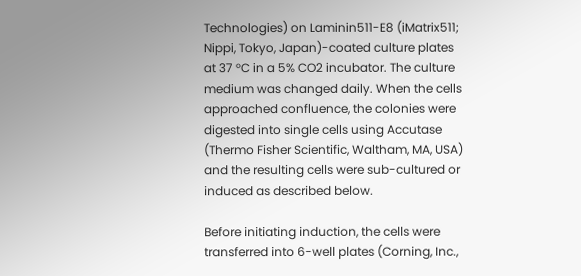Technologies) on Laminin511-E8 (iMatrix511; Nippi, Tokyo, Japan)-coated culture plates at 37 °C in a 5% CO2 incubator. The culture medium was changed daily. When the cells approached confluence, the colonies were digested into single cells using Accutase (Thermo Fisher Scientific, Waltham, MA, USA) and the resulting cells were sub-cultured or induced as described below.

Before initiating induction, the cells were transferred into 6-well plates (Corning, Inc.,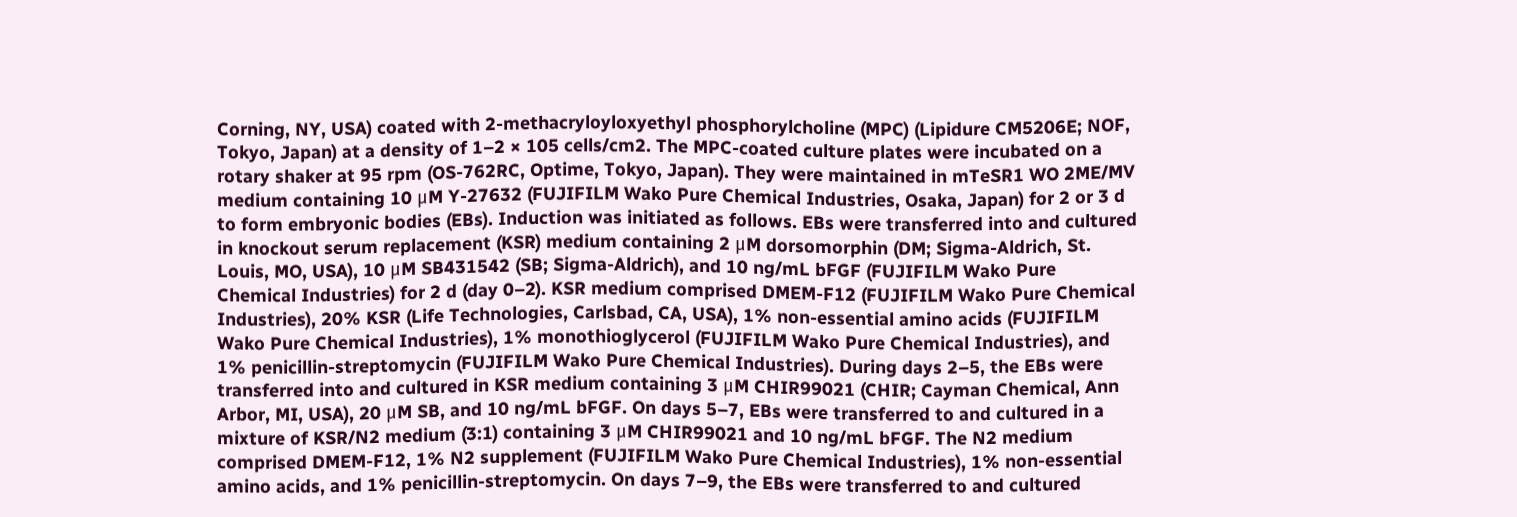Corning, NY, USA) coated with 2-methacryloyloxyethyl phosphorylcholine (MPC) (Lipidure CM5206E; NOF, Tokyo, Japan) at a density of 1–2 × 105 cells/cm2. The MPC-coated culture plates were incubated on a rotary shaker at 95 rpm (OS-762RC, Optime, Tokyo, Japan). They were maintained in mTeSR1 WO 2ME/MV medium containing 10 μM Y-27632 (FUJIFILM Wako Pure Chemical Industries, Osaka, Japan) for 2 or 3 d to form embryonic bodies (EBs). Induction was initiated as follows. EBs were transferred into and cultured in knockout serum replacement (KSR) medium containing 2 μM dorsomorphin (DM; Sigma-Aldrich, St. Louis, MO, USA), 10 μM SB431542 (SB; Sigma-Aldrich), and 10 ng/mL bFGF (FUJIFILM Wako Pure Chemical Industries) for 2 d (day 0–2). KSR medium comprised DMEM-F12 (FUJIFILM Wako Pure Chemical Industries), 20% KSR (Life Technologies, Carlsbad, CA, USA), 1% non-essential amino acids (FUJIFILM Wako Pure Chemical Industries), 1% monothioglycerol (FUJIFILM Wako Pure Chemical Industries), and 1% penicillin-streptomycin (FUJIFILM Wako Pure Chemical Industries). During days 2–5, the EBs were transferred into and cultured in KSR medium containing 3 μM CHIR99021 (CHIR; Cayman Chemical, Ann Arbor, MI, USA), 20 μM SB, and 10 ng/mL bFGF. On days 5–7, EBs were transferred to and cultured in a mixture of KSR/N2 medium (3:1) containing 3 μM CHIR99021 and 10 ng/mL bFGF. The N2 medium comprised DMEM-F12, 1% N2 supplement (FUJIFILM Wako Pure Chemical Industries), 1% non-essential amino acids, and 1% penicillin-streptomycin. On days 7–9, the EBs were transferred to and cultured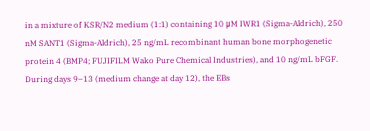in a mixture of KSR/N2 medium (1:1) containing 10 μM IWR1 (Sigma-Aldrich), 250 nM SANT1 (Sigma-Aldrich), 25 ng/mL recombinant human bone morphogenetic protein 4 (BMP4; FUJIFILM Wako Pure Chemical Industries), and 10 ng/mL bFGF. During days 9–13 (medium change at day 12), the EBs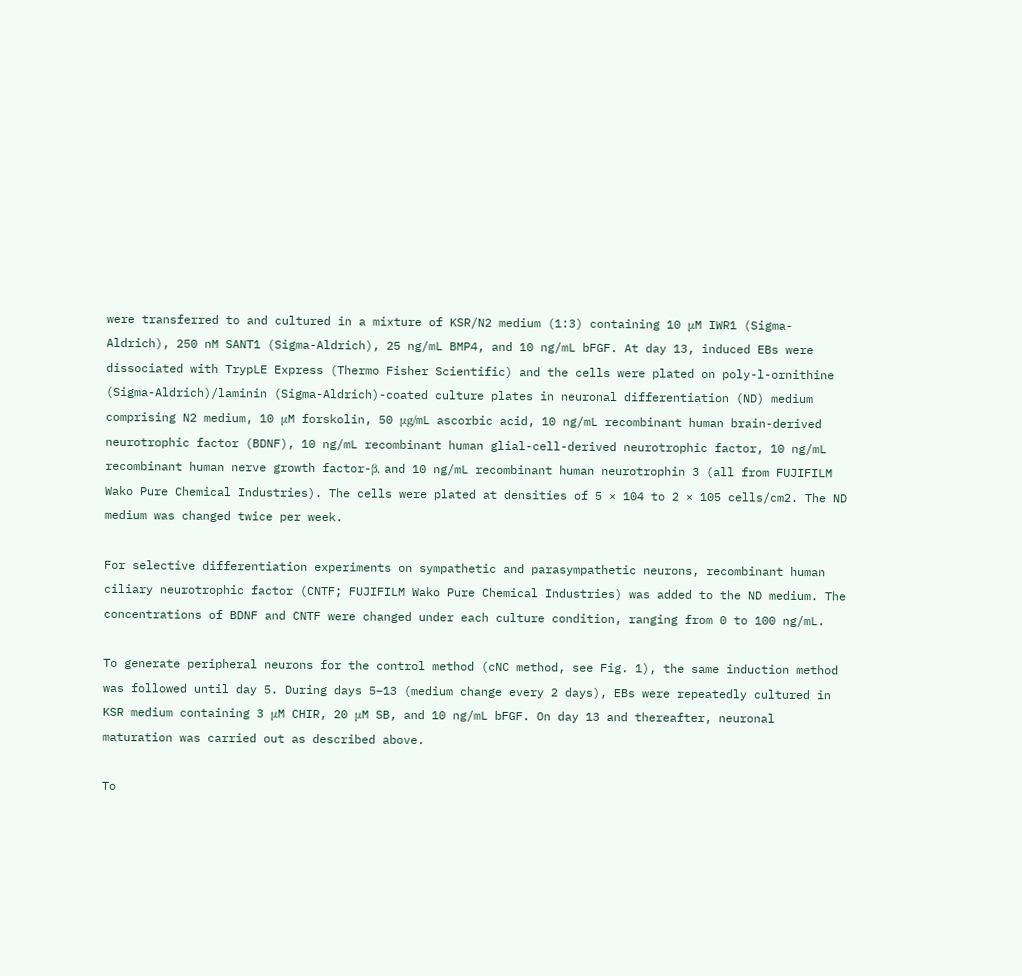were transferred to and cultured in a mixture of KSR/N2 medium (1:3) containing 10 μM IWR1 (Sigma-Aldrich), 250 nM SANT1 (Sigma-Aldrich), 25 ng/mL BMP4, and 10 ng/mL bFGF. At day 13, induced EBs were dissociated with TrypLE Express (Thermo Fisher Scientific) and the cells were plated on poly-l-ornithine (Sigma-Aldrich)/laminin (Sigma-Aldrich)-coated culture plates in neuronal differentiation (ND) medium comprising N2 medium, 10 μM forskolin, 50 μg/mL ascorbic acid, 10 ng/mL recombinant human brain-derived neurotrophic factor (BDNF), 10 ng/mL recombinant human glial-cell-derived neurotrophic factor, 10 ng/mL recombinant human nerve growth factor-β, and 10 ng/mL recombinant human neurotrophin 3 (all from FUJIFILM Wako Pure Chemical Industries). The cells were plated at densities of 5 × 104 to 2 × 105 cells/cm2. The ND medium was changed twice per week.

For selective differentiation experiments on sympathetic and parasympathetic neurons, recombinant human ciliary neurotrophic factor (CNTF; FUJIFILM Wako Pure Chemical Industries) was added to the ND medium. The concentrations of BDNF and CNTF were changed under each culture condition, ranging from 0 to 100 ng/mL.

To generate peripheral neurons for the control method (cNC method, see Fig. 1), the same induction method was followed until day 5. During days 5–13 (medium change every 2 days), EBs were repeatedly cultured in KSR medium containing 3 μM CHIR, 20 μM SB, and 10 ng/mL bFGF. On day 13 and thereafter, neuronal maturation was carried out as described above.

To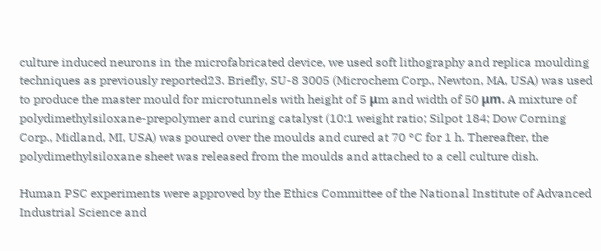culture induced neurons in the microfabricated device, we used soft lithography and replica moulding techniques as previously reported23. Briefly, SU-8 3005 (Microchem Corp., Newton, MA, USA) was used to produce the master mould for microtunnels with height of 5 μm and width of 50 μm. A mixture of polydimethylsiloxane-prepolymer and curing catalyst (10:1 weight ratio; Silpot 184; Dow Corning Corp., Midland, MI, USA) was poured over the moulds and cured at 70 °C for 1 h. Thereafter, the polydimethylsiloxane sheet was released from the moulds and attached to a cell culture dish.

Human PSC experiments were approved by the Ethics Committee of the National Institute of Advanced Industrial Science and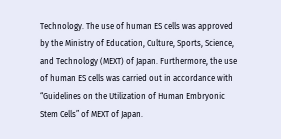Technology. The use of human ES cells was approved by the Ministry of Education, Culture, Sports, Science, and Technology (MEXT) of Japan. Furthermore, the use of human ES cells was carried out in accordance with “Guidelines on the Utilization of Human Embryonic Stem Cells” of MEXT of Japan.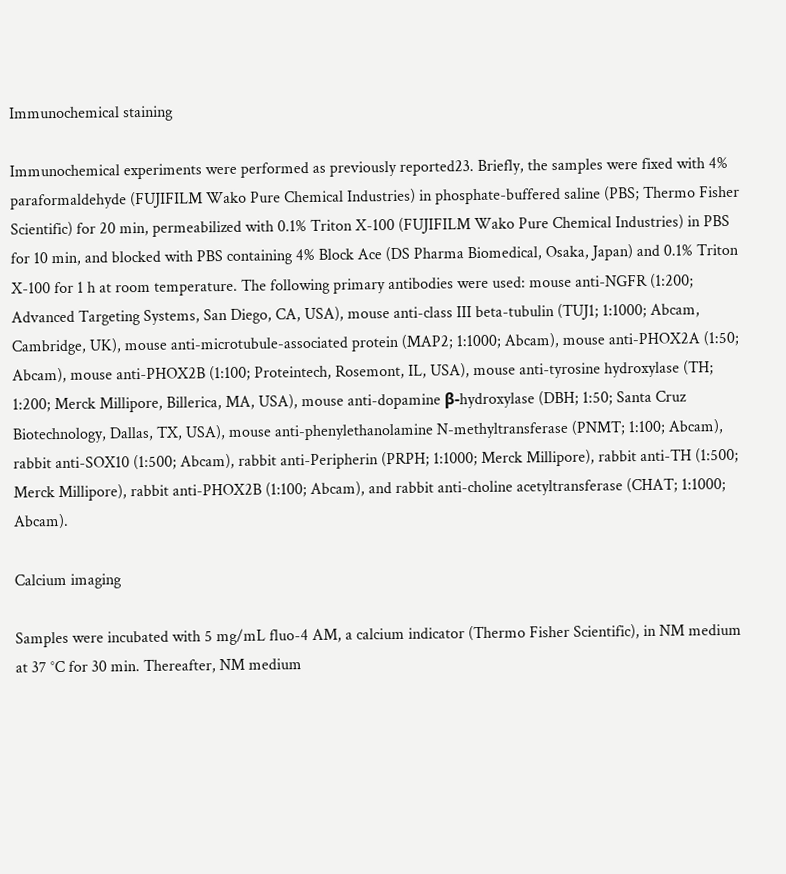Immunochemical staining

Immunochemical experiments were performed as previously reported23. Briefly, the samples were fixed with 4% paraformaldehyde (FUJIFILM Wako Pure Chemical Industries) in phosphate-buffered saline (PBS; Thermo Fisher Scientific) for 20 min, permeabilized with 0.1% Triton X-100 (FUJIFILM Wako Pure Chemical Industries) in PBS for 10 min, and blocked with PBS containing 4% Block Ace (DS Pharma Biomedical, Osaka, Japan) and 0.1% Triton X-100 for 1 h at room temperature. The following primary antibodies were used: mouse anti-NGFR (1:200; Advanced Targeting Systems, San Diego, CA, USA), mouse anti-class III beta-tubulin (TUJ1; 1:1000; Abcam, Cambridge, UK), mouse anti-microtubule-associated protein (MAP2; 1:1000; Abcam), mouse anti-PHOX2A (1:50; Abcam), mouse anti-PHOX2B (1:100; Proteintech, Rosemont, IL, USA), mouse anti-tyrosine hydroxylase (TH; 1:200; Merck Millipore, Billerica, MA, USA), mouse anti-dopamine β-hydroxylase (DBH; 1:50; Santa Cruz Biotechnology, Dallas, TX, USA), mouse anti-phenylethanolamine N-methyltransferase (PNMT; 1:100; Abcam), rabbit anti-SOX10 (1:500; Abcam), rabbit anti-Peripherin (PRPH; 1:1000; Merck Millipore), rabbit anti-TH (1:500; Merck Millipore), rabbit anti-PHOX2B (1:100; Abcam), and rabbit anti-choline acetyltransferase (CHAT; 1:1000; Abcam).

Calcium imaging

Samples were incubated with 5 mg/mL fluo-4 AM, a calcium indicator (Thermo Fisher Scientific), in NM medium at 37 °C for 30 min. Thereafter, NM medium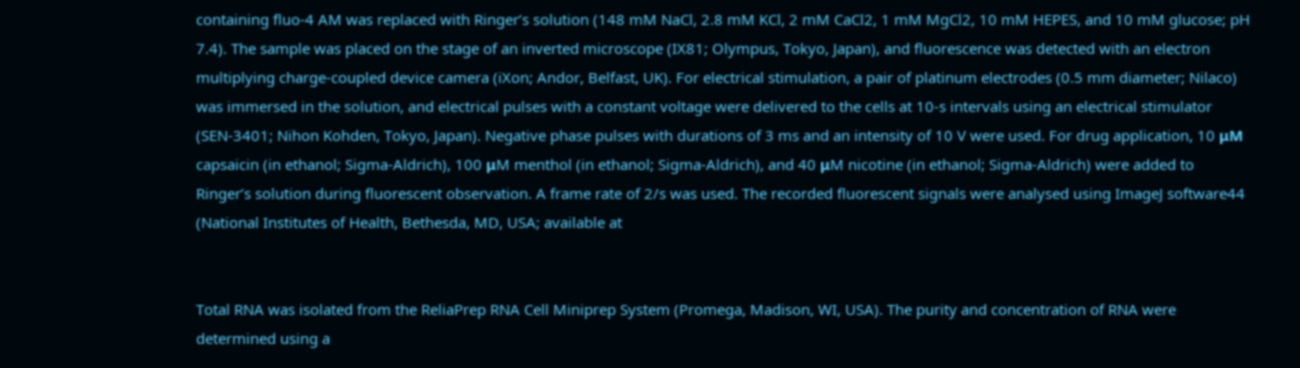containing fluo-4 AM was replaced with Ringer’s solution (148 mM NaCl, 2.8 mM KCl, 2 mM CaCl2, 1 mM MgCl2, 10 mM HEPES, and 10 mM glucose; pH 7.4). The sample was placed on the stage of an inverted microscope (IX81; Olympus, Tokyo, Japan), and fluorescence was detected with an electron multiplying charge-coupled device camera (iXon; Andor, Belfast, UK). For electrical stimulation, a pair of platinum electrodes (0.5 mm diameter; Nilaco) was immersed in the solution, and electrical pulses with a constant voltage were delivered to the cells at 10-s intervals using an electrical stimulator (SEN-3401; Nihon Kohden, Tokyo, Japan). Negative phase pulses with durations of 3 ms and an intensity of 10 V were used. For drug application, 10 μM capsaicin (in ethanol; Sigma-Aldrich), 100 μM menthol (in ethanol; Sigma-Aldrich), and 40 μM nicotine (in ethanol; Sigma-Aldrich) were added to Ringer’s solution during fluorescent observation. A frame rate of 2/s was used. The recorded fluorescent signals were analysed using ImageJ software44 (National Institutes of Health, Bethesda, MD, USA; available at


Total RNA was isolated from the ReliaPrep RNA Cell Miniprep System (Promega, Madison, WI, USA). The purity and concentration of RNA were determined using a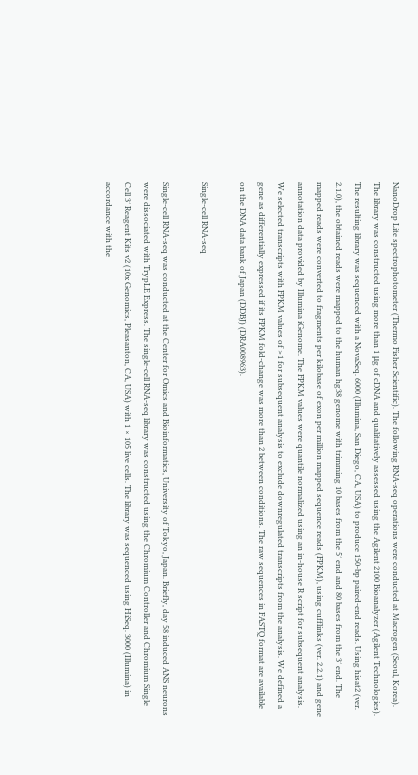NanoDrop Lite spectrophotometer (Thermo Fisher Scientific). The following RNA-seq operations were conducted at Macrogen (Seoul, Korea). The library was constructed using more than 1 μg of cDNA and qualitatively assessed using the Agilent 2100 Bioanalyzer (Agilent Technologies). The resulting library was sequenced with a NovaSeq. 6000 (Illumina, San Diego, CA, USA) to produce 150-bp paired-end reads. Using hisat2 (ver. 2.1.0), the obtained reads were mapped to the human hg38 genome with trimming 10 bases from the 5′ end and 80 bases from the 3′ end. The mapped reads were converted to fragments per kilobase of exon per million mapped sequence reads (FPKM), using cufflinks (ver. 2.2.1) and gene annotation data provided by Illumina iGenome. The FPKM values were quantile normalized using an in-house R script for subsequent analysis. We selected transcripts with FPKM values of >1 for subsequent analysis to exclude downregulated transcripts from the analysis. We defined a gene as differentially expressed if its FPKM fold-change was more than 2 between conditions. The raw sequences in FASTQ format are available on the DNA data bank of Japan (DDBJ) (DRA008963).

Single-cell RNA-seq

Single-cell RNA-seq was conducted at the Center for Omics and Bioinformatics, University of Tokyo, Japan. Briefly, day 58 induced ANS neurons were dissociated with TrypLE Express. The single-cell RNA-seq library was constructed using the Chromium Controller and Chromium Single Cell 3′ Reagent Kits v2 (10x Genomics, Pleasanton, CA, USA) with 1 × 105 live cells. The library was sequenced using HiSeq. 3000 (Illumina) in accordance with the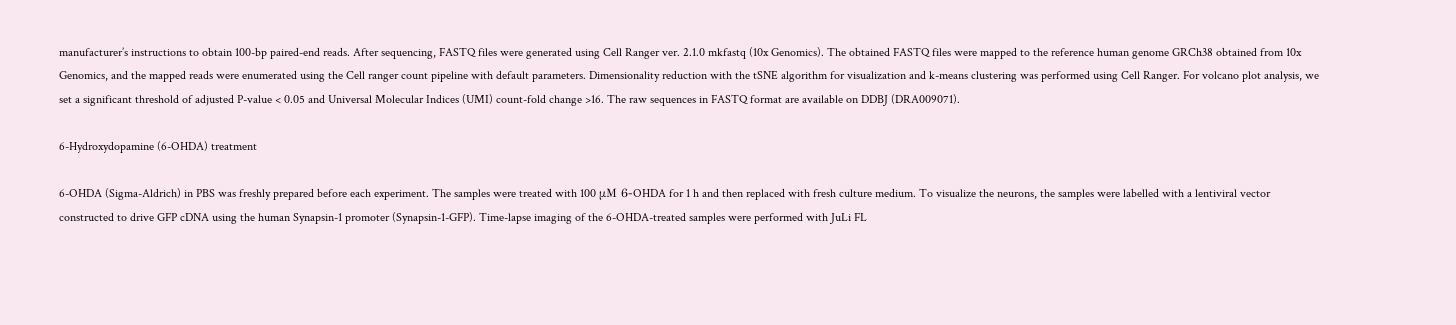manufacturer’s instructions to obtain 100-bp paired-end reads. After sequencing, FASTQ files were generated using Cell Ranger ver. 2.1.0 mkfastq (10x Genomics). The obtained FASTQ files were mapped to the reference human genome GRCh38 obtained from 10x Genomics, and the mapped reads were enumerated using the Cell ranger count pipeline with default parameters. Dimensionality reduction with the tSNE algorithm for visualization and k-means clustering was performed using Cell Ranger. For volcano plot analysis, we set a significant threshold of adjusted P-value < 0.05 and Universal Molecular Indices (UMI) count-fold change >16. The raw sequences in FASTQ format are available on DDBJ (DRA009071).

6-Hydroxydopamine (6-OHDA) treatment

6-OHDA (Sigma-Aldrich) in PBS was freshly prepared before each experiment. The samples were treated with 100 μM 6-OHDA for 1 h and then replaced with fresh culture medium. To visualize the neurons, the samples were labelled with a lentiviral vector constructed to drive GFP cDNA using the human Synapsin-1 promoter (Synapsin-1-GFP). Time-lapse imaging of the 6-OHDA-treated samples were performed with JuLi FL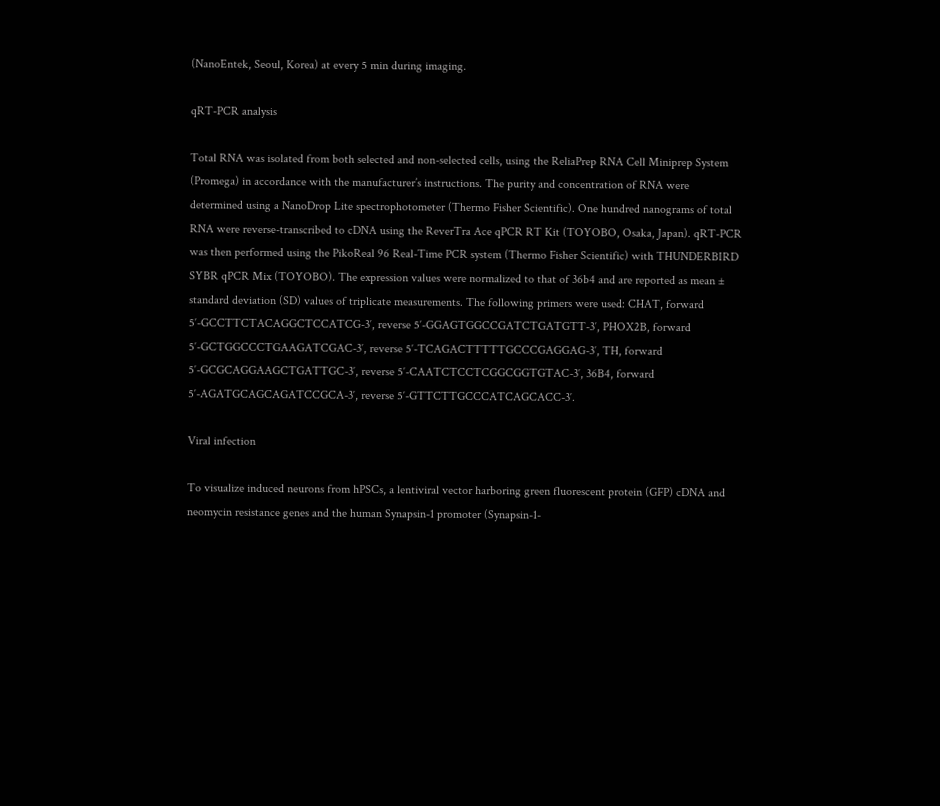(NanoEntek, Seoul, Korea) at every 5 min during imaging.

qRT-PCR analysis

Total RNA was isolated from both selected and non-selected cells, using the ReliaPrep RNA Cell Miniprep System (Promega) in accordance with the manufacturer’s instructions. The purity and concentration of RNA were determined using a NanoDrop Lite spectrophotometer (Thermo Fisher Scientific). One hundred nanograms of total RNA were reverse-transcribed to cDNA using the ReverTra Ace qPCR RT Kit (TOYOBO, Osaka, Japan). qRT-PCR was then performed using the PikoReal 96 Real-Time PCR system (Thermo Fisher Scientific) with THUNDERBIRD SYBR qPCR Mix (TOYOBO). The expression values were normalized to that of 36b4 and are reported as mean ± standard deviation (SD) values of triplicate measurements. The following primers were used: CHAT, forward 5′-GCCTTCTACAGGCTCCATCG-3′, reverse 5′-GGAGTGGCCGATCTGATGTT-3′, PHOX2B, forward 5′-GCTGGCCCTGAAGATCGAC-3′, reverse 5′-TCAGACTTTTTGCCCGAGGAG-3′, TH, forward 5′-GCGCAGGAAGCTGATTGC-3′, reverse 5′-CAATCTCCTCGGCGGTGTAC-3′, 36B4, forward 5′-AGATGCAGCAGATCCGCA-3′, reverse 5′-GTTCTTGCCCATCAGCACC-3′.

Viral infection

To visualize induced neurons from hPSCs, a lentiviral vector harboring green fluorescent protein (GFP) cDNA and neomycin resistance genes and the human Synapsin-1 promoter (Synapsin-1-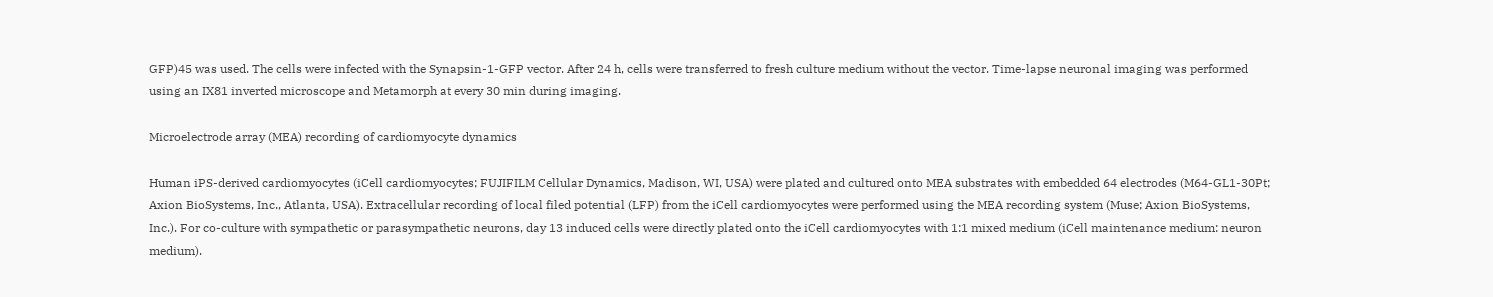GFP)45 was used. The cells were infected with the Synapsin-1-GFP vector. After 24 h, cells were transferred to fresh culture medium without the vector. Time-lapse neuronal imaging was performed using an IX81 inverted microscope and Metamorph at every 30 min during imaging.

Microelectrode array (MEA) recording of cardiomyocyte dynamics

Human iPS-derived cardiomyocytes (iCell cardiomyocytes; FUJIFILM Cellular Dynamics, Madison, WI, USA) were plated and cultured onto MEA substrates with embedded 64 electrodes (M64-GL1-30Pt; Axion BioSystems, Inc., Atlanta, USA). Extracellular recording of local filed potential (LFP) from the iCell cardiomyocytes were performed using the MEA recording system (Muse; Axion BioSystems, Inc.). For co-culture with sympathetic or parasympathetic neurons, day 13 induced cells were directly plated onto the iCell cardiomyocytes with 1:1 mixed medium (iCell maintenance medium: neuron medium).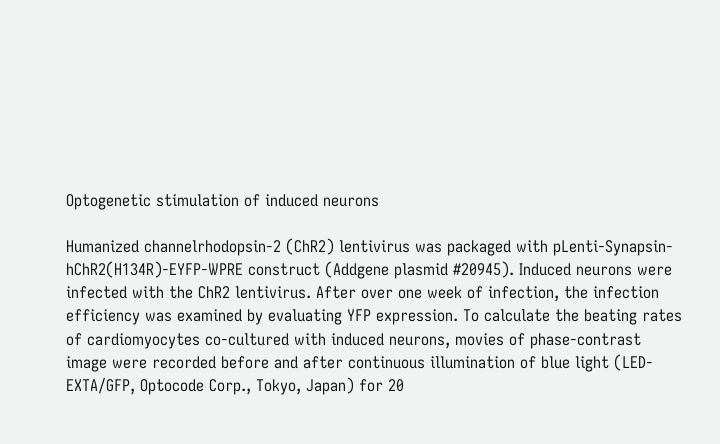Optogenetic stimulation of induced neurons

Humanized channelrhodopsin-2 (ChR2) lentivirus was packaged with pLenti-Synapsin-hChR2(H134R)-EYFP-WPRE construct (Addgene plasmid #20945). Induced neurons were infected with the ChR2 lentivirus. After over one week of infection, the infection efficiency was examined by evaluating YFP expression. To calculate the beating rates of cardiomyocytes co-cultured with induced neurons, movies of phase-contrast image were recorded before and after continuous illumination of blue light (LED-EXTA/GFP, Optocode Corp., Tokyo, Japan) for 20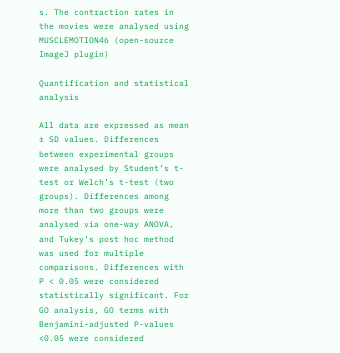s. The contraction rates in the movies were analysed using MUSCLEMOTION46 (open-source ImageJ plugin)

Quantification and statistical analysis

All data are expressed as mean ± SD values. Differences between experimental groups were analysed by Student’s t-test or Welch’s t-test (two groups). Differences among more than two groups were analysed via one-way ANOVA, and Tukey’s post hoc method was used for multiple comparisons. Differences with P < 0.05 were considered statistically significant. For GO analysis, GO terms with Benjamini-adjusted P-values <0.05 were considered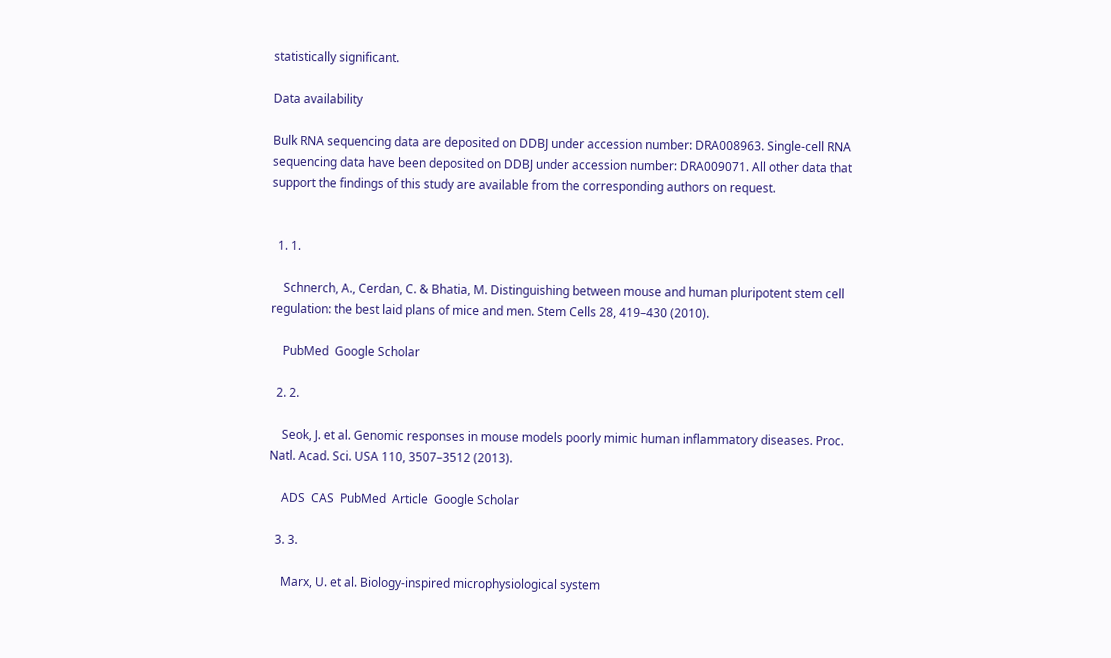statistically significant.

Data availability

Bulk RNA sequencing data are deposited on DDBJ under accession number: DRA008963. Single-cell RNA sequencing data have been deposited on DDBJ under accession number: DRA009071. All other data that support the findings of this study are available from the corresponding authors on request.


  1. 1.

    Schnerch, A., Cerdan, C. & Bhatia, M. Distinguishing between mouse and human pluripotent stem cell regulation: the best laid plans of mice and men. Stem Cells 28, 419–430 (2010).

    PubMed  Google Scholar

  2. 2.

    Seok, J. et al. Genomic responses in mouse models poorly mimic human inflammatory diseases. Proc. Natl. Acad. Sci. USA 110, 3507–3512 (2013).

    ADS  CAS  PubMed  Article  Google Scholar

  3. 3.

    Marx, U. et al. Biology-inspired microphysiological system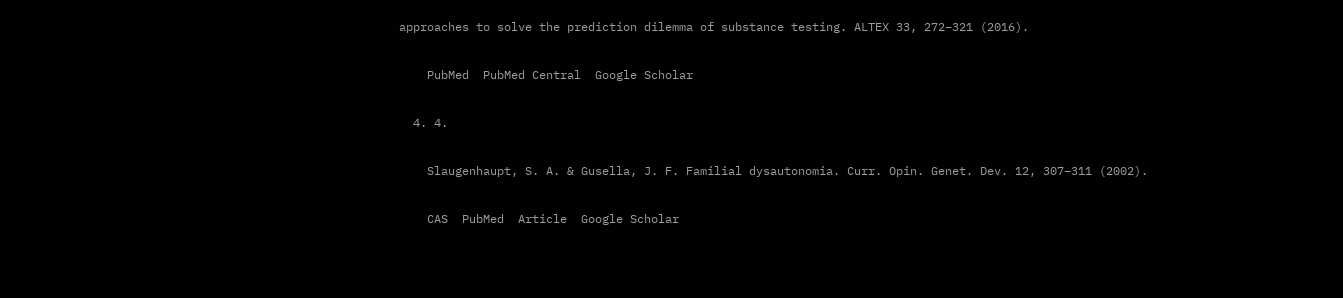approaches to solve the prediction dilemma of substance testing. ALTEX 33, 272–321 (2016).

    PubMed  PubMed Central  Google Scholar

  4. 4.

    Slaugenhaupt, S. A. & Gusella, J. F. Familial dysautonomia. Curr. Opin. Genet. Dev. 12, 307–311 (2002).

    CAS  PubMed  Article  Google Scholar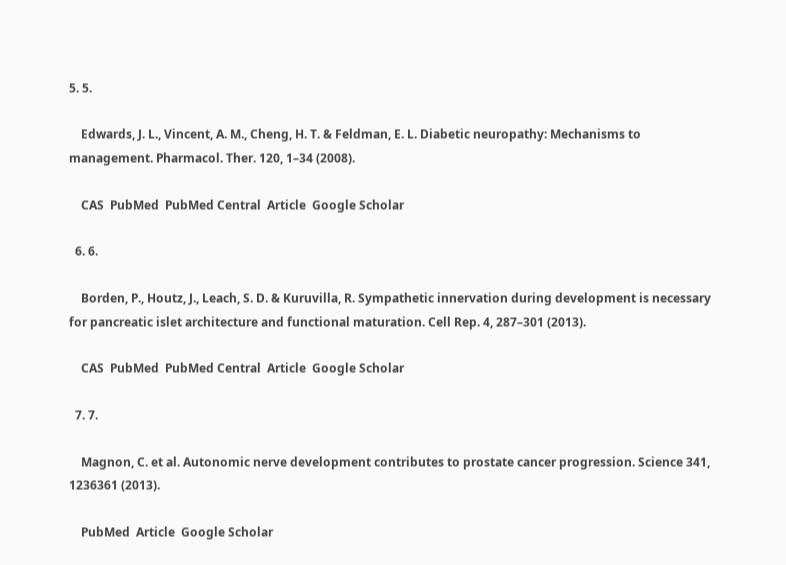5. 5.

    Edwards, J. L., Vincent, A. M., Cheng, H. T. & Feldman, E. L. Diabetic neuropathy: Mechanisms to management. Pharmacol. Ther. 120, 1–34 (2008).

    CAS  PubMed  PubMed Central  Article  Google Scholar

  6. 6.

    Borden, P., Houtz, J., Leach, S. D. & Kuruvilla, R. Sympathetic innervation during development is necessary for pancreatic islet architecture and functional maturation. Cell Rep. 4, 287–301 (2013).

    CAS  PubMed  PubMed Central  Article  Google Scholar

  7. 7.

    Magnon, C. et al. Autonomic nerve development contributes to prostate cancer progression. Science 341, 1236361 (2013).

    PubMed  Article  Google Scholar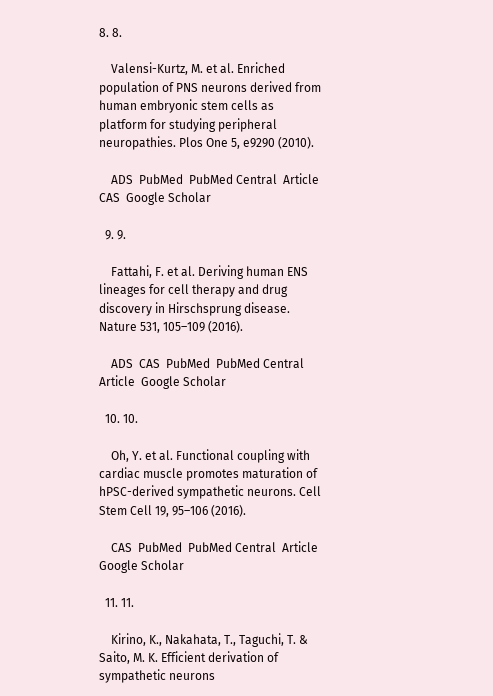8. 8.

    Valensi-Kurtz, M. et al. Enriched population of PNS neurons derived from human embryonic stem cells as platform for studying peripheral neuropathies. Plos One 5, e9290 (2010).

    ADS  PubMed  PubMed Central  Article  CAS  Google Scholar

  9. 9.

    Fattahi, F. et al. Deriving human ENS lineages for cell therapy and drug discovery in Hirschsprung disease. Nature 531, 105–109 (2016).

    ADS  CAS  PubMed  PubMed Central  Article  Google Scholar

  10. 10.

    Oh, Y. et al. Functional coupling with cardiac muscle promotes maturation of hPSC-derived sympathetic neurons. Cell Stem Cell 19, 95–106 (2016).

    CAS  PubMed  PubMed Central  Article  Google Scholar

  11. 11.

    Kirino, K., Nakahata, T., Taguchi, T. & Saito, M. K. Efficient derivation of sympathetic neurons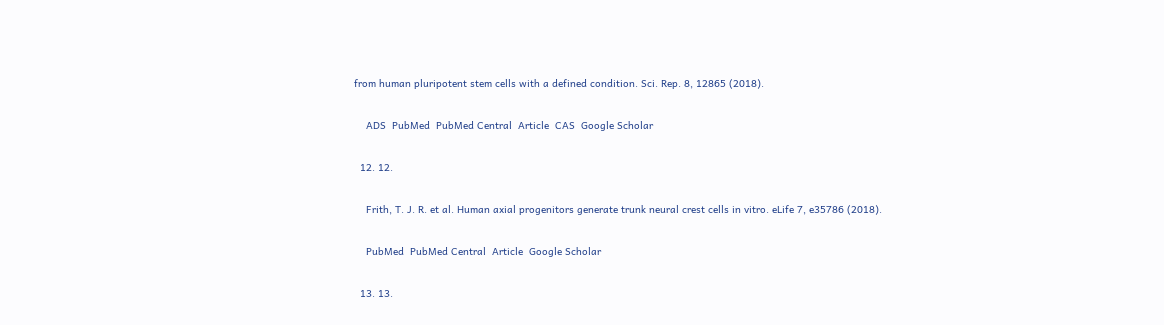from human pluripotent stem cells with a defined condition. Sci. Rep. 8, 12865 (2018).

    ADS  PubMed  PubMed Central  Article  CAS  Google Scholar

  12. 12.

    Frith, T. J. R. et al. Human axial progenitors generate trunk neural crest cells in vitro. eLife 7, e35786 (2018).

    PubMed  PubMed Central  Article  Google Scholar

  13. 13.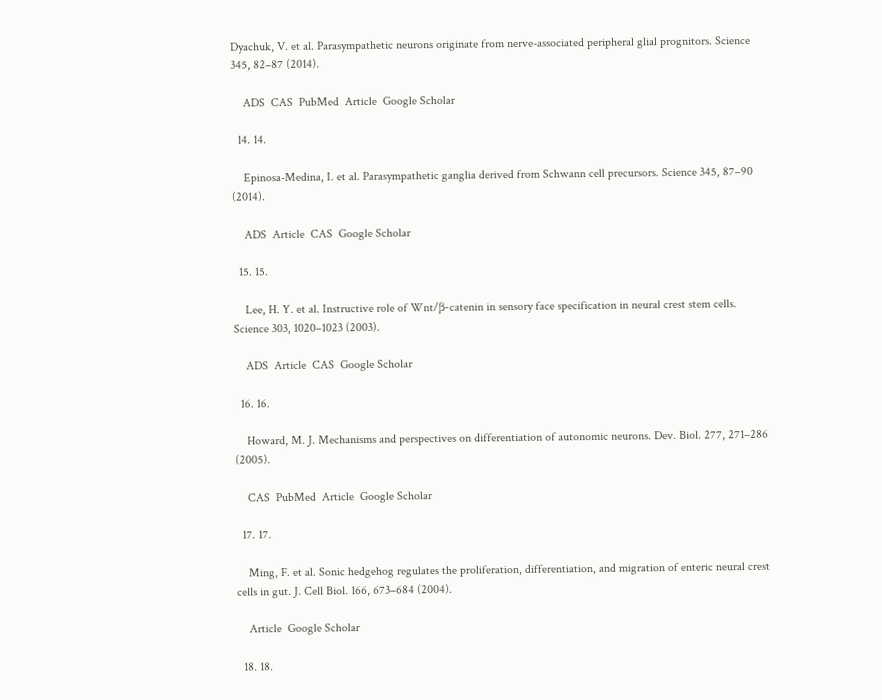Dyachuk, V. et al. Parasympathetic neurons originate from nerve-associated peripheral glial prognitors. Science 345, 82–87 (2014).

    ADS  CAS  PubMed  Article  Google Scholar

  14. 14.

    Epinosa-Medina, I. et al. Parasympathetic ganglia derived from Schwann cell precursors. Science 345, 87–90 (2014).

    ADS  Article  CAS  Google Scholar

  15. 15.

    Lee, H. Y. et al. Instructive role of Wnt/β-catenin in sensory face specification in neural crest stem cells. Science 303, 1020–1023 (2003).

    ADS  Article  CAS  Google Scholar

  16. 16.

    Howard, M. J. Mechanisms and perspectives on differentiation of autonomic neurons. Dev. Biol. 277, 271–286 (2005).

    CAS  PubMed  Article  Google Scholar

  17. 17.

    Ming, F. et al. Sonic hedgehog regulates the proliferation, differentiation, and migration of enteric neural crest cells in gut. J. Cell Biol. 166, 673–684 (2004).

    Article  Google Scholar

  18. 18.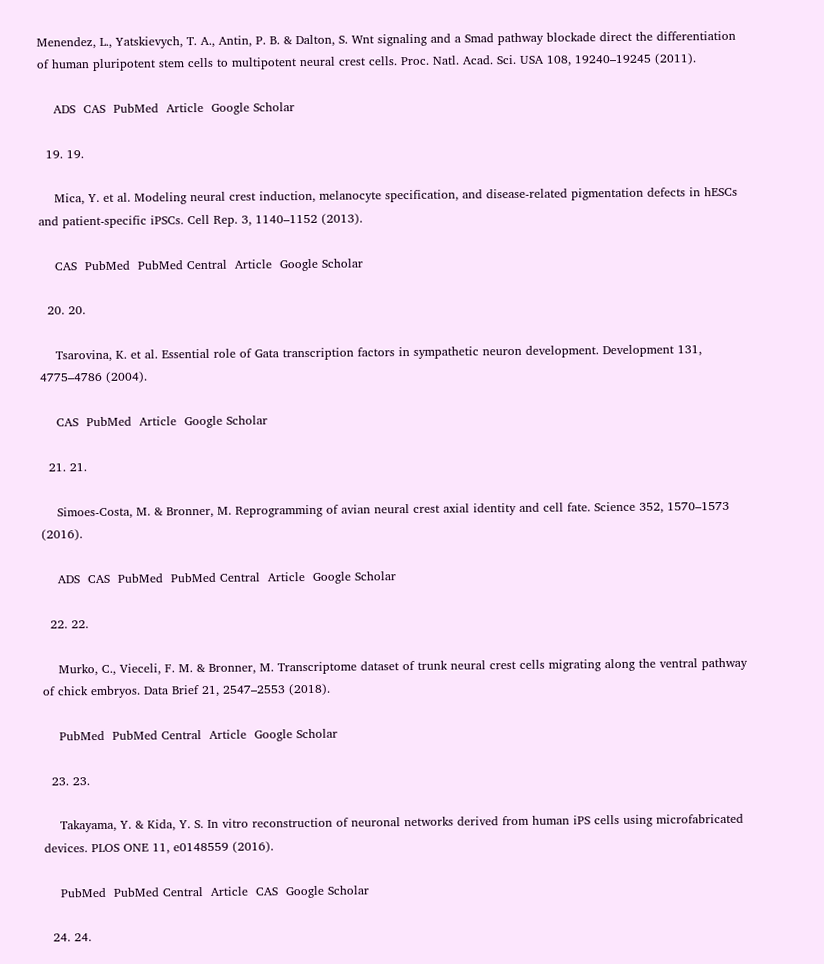Menendez, L., Yatskievych, T. A., Antin, P. B. & Dalton, S. Wnt signaling and a Smad pathway blockade direct the differentiation of human pluripotent stem cells to multipotent neural crest cells. Proc. Natl. Acad. Sci. USA 108, 19240–19245 (2011).

    ADS  CAS  PubMed  Article  Google Scholar

  19. 19.

    Mica, Y. et al. Modeling neural crest induction, melanocyte specification, and disease-related pigmentation defects in hESCs and patient-specific iPSCs. Cell Rep. 3, 1140–1152 (2013).

    CAS  PubMed  PubMed Central  Article  Google Scholar

  20. 20.

    Tsarovina, K. et al. Essential role of Gata transcription factors in sympathetic neuron development. Development 131, 4775–4786 (2004).

    CAS  PubMed  Article  Google Scholar

  21. 21.

    Simoes-Costa, M. & Bronner, M. Reprogramming of avian neural crest axial identity and cell fate. Science 352, 1570–1573 (2016).

    ADS  CAS  PubMed  PubMed Central  Article  Google Scholar

  22. 22.

    Murko, C., Vieceli, F. M. & Bronner, M. Transcriptome dataset of trunk neural crest cells migrating along the ventral pathway of chick embryos. Data Brief 21, 2547–2553 (2018).

    PubMed  PubMed Central  Article  Google Scholar

  23. 23.

    Takayama, Y. & Kida, Y. S. In vitro reconstruction of neuronal networks derived from human iPS cells using microfabricated devices. PLOS ONE 11, e0148559 (2016).

    PubMed  PubMed Central  Article  CAS  Google Scholar

  24. 24.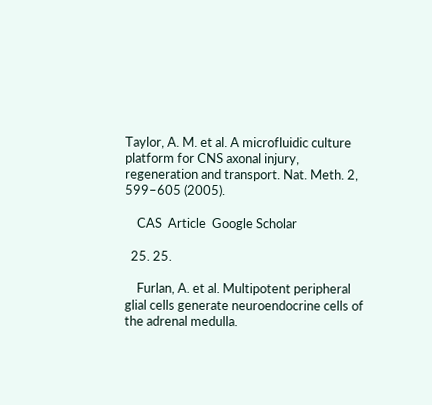Taylor, A. M. et al. A microfluidic culture platform for CNS axonal injury, regeneration and transport. Nat. Meth. 2, 599–605 (2005).

    CAS  Article  Google Scholar

  25. 25.

    Furlan, A. et al. Multipotent peripheral glial cells generate neuroendocrine cells of the adrenal medulla.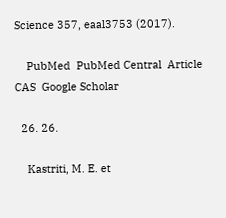Science 357, eaal3753 (2017).

    PubMed  PubMed Central  Article  CAS  Google Scholar

  26. 26.

    Kastriti, M. E. et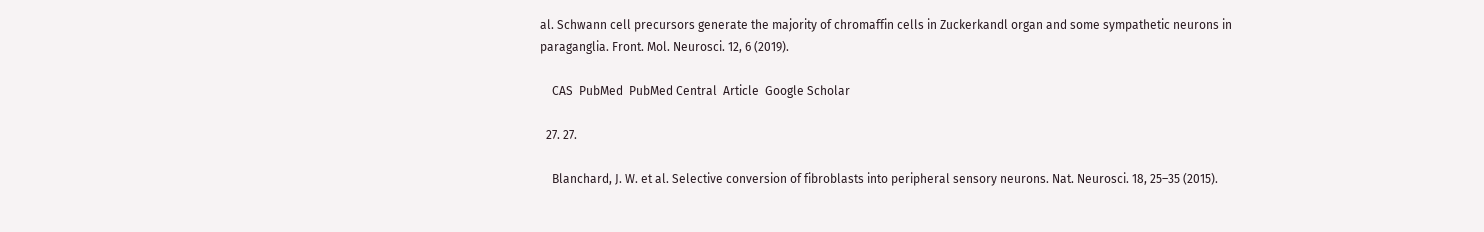al. Schwann cell precursors generate the majority of chromaffin cells in Zuckerkandl organ and some sympathetic neurons in paraganglia. Front. Mol. Neurosci. 12, 6 (2019).

    CAS  PubMed  PubMed Central  Article  Google Scholar

  27. 27.

    Blanchard, J. W. et al. Selective conversion of fibroblasts into peripheral sensory neurons. Nat. Neurosci. 18, 25–35 (2015).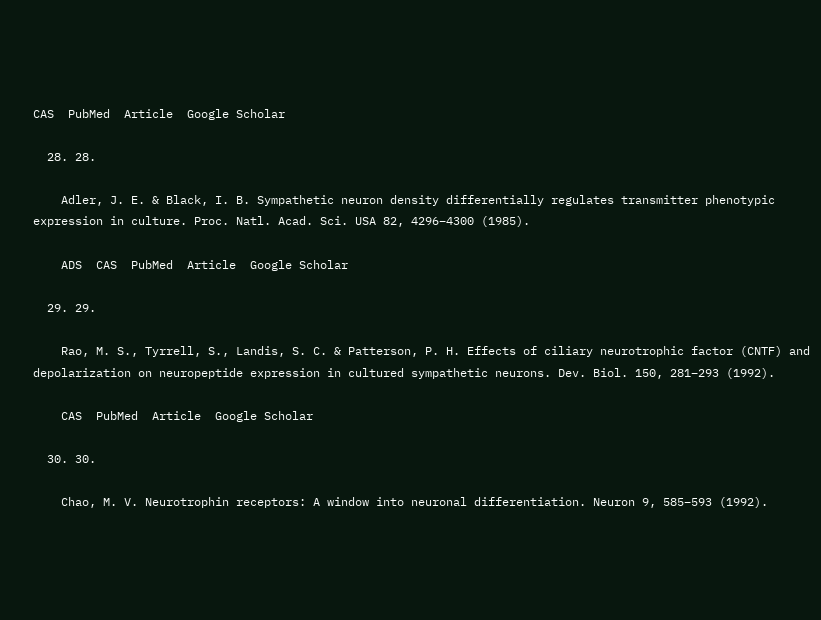CAS  PubMed  Article  Google Scholar

  28. 28.

    Adler, J. E. & Black, I. B. Sympathetic neuron density differentially regulates transmitter phenotypic expression in culture. Proc. Natl. Acad. Sci. USA 82, 4296–4300 (1985).

    ADS  CAS  PubMed  Article  Google Scholar

  29. 29.

    Rao, M. S., Tyrrell, S., Landis, S. C. & Patterson, P. H. Effects of ciliary neurotrophic factor (CNTF) and depolarization on neuropeptide expression in cultured sympathetic neurons. Dev. Biol. 150, 281–293 (1992).

    CAS  PubMed  Article  Google Scholar

  30. 30.

    Chao, M. V. Neurotrophin receptors: A window into neuronal differentiation. Neuron 9, 585–593 (1992).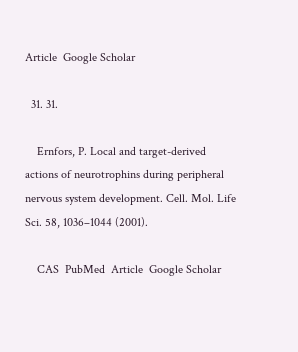Article  Google Scholar

  31. 31.

    Ernfors, P. Local and target-derived actions of neurotrophins during peripheral nervous system development. Cell. Mol. Life Sci. 58, 1036–1044 (2001).

    CAS  PubMed  Article  Google Scholar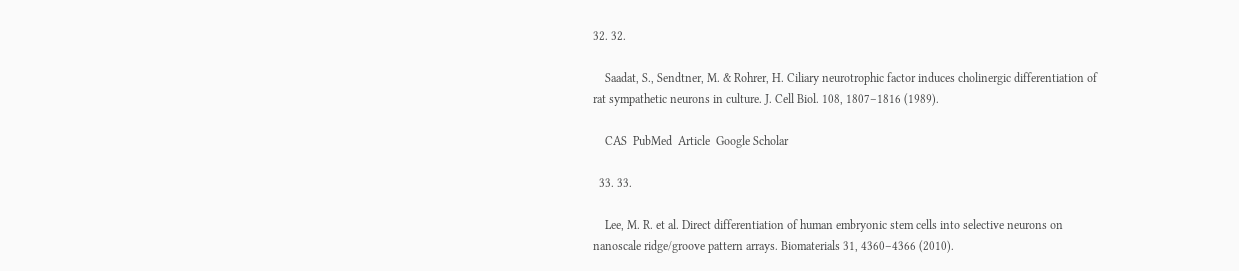32. 32.

    Saadat, S., Sendtner, M. & Rohrer, H. Ciliary neurotrophic factor induces cholinergic differentiation of rat sympathetic neurons in culture. J. Cell Biol. 108, 1807–1816 (1989).

    CAS  PubMed  Article  Google Scholar

  33. 33.

    Lee, M. R. et al. Direct differentiation of human embryonic stem cells into selective neurons on nanoscale ridge/groove pattern arrays. Biomaterials 31, 4360–4366 (2010).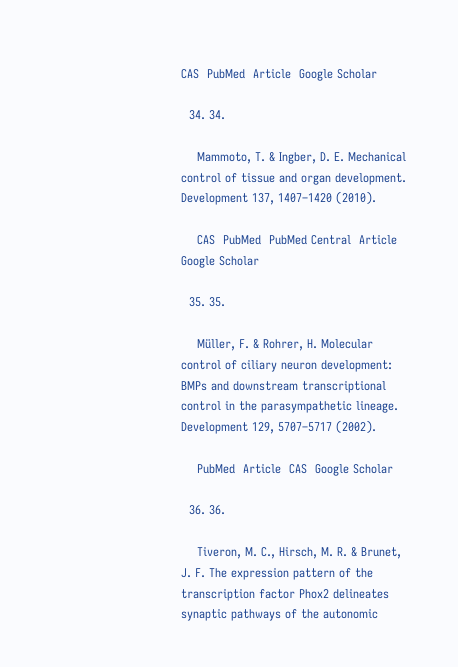CAS  PubMed  Article  Google Scholar

  34. 34.

    Mammoto, T. & Ingber, D. E. Mechanical control of tissue and organ development. Development 137, 1407–1420 (2010).

    CAS  PubMed  PubMed Central  Article  Google Scholar

  35. 35.

    Müller, F. & Rohrer, H. Molecular control of ciliary neuron development: BMPs and downstream transcriptional control in the parasympathetic lineage. Development 129, 5707–5717 (2002).

    PubMed  Article  CAS  Google Scholar

  36. 36.

    Tiveron, M. C., Hirsch, M. R. & Brunet, J. F. The expression pattern of the transcription factor Phox2 delineates synaptic pathways of the autonomic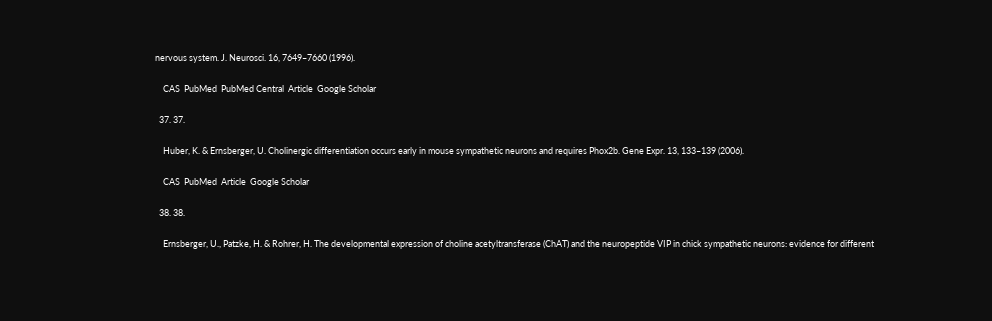nervous system. J. Neurosci. 16, 7649–7660 (1996).

    CAS  PubMed  PubMed Central  Article  Google Scholar

  37. 37.

    Huber, K. & Ernsberger, U. Cholinergic differentiation occurs early in mouse sympathetic neurons and requires Phox2b. Gene Expr. 13, 133–139 (2006).

    CAS  PubMed  Article  Google Scholar

  38. 38.

    Ernsberger, U., Patzke, H. & Rohrer, H. The developmental expression of choline acetyltransferase (ChAT) and the neuropeptide VIP in chick sympathetic neurons: evidence for different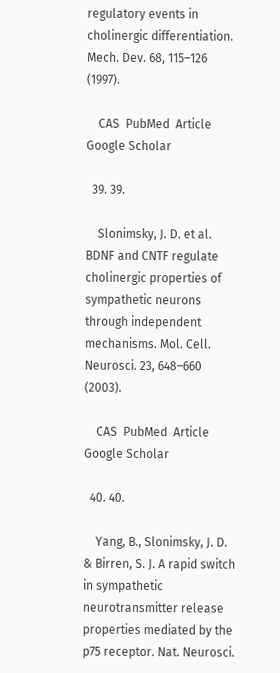regulatory events in cholinergic differentiation. Mech. Dev. 68, 115–126 (1997).

    CAS  PubMed  Article  Google Scholar

  39. 39.

    Slonimsky, J. D. et al. BDNF and CNTF regulate cholinergic properties of sympathetic neurons through independent mechanisms. Mol. Cell. Neurosci. 23, 648–660 (2003).

    CAS  PubMed  Article  Google Scholar

  40. 40.

    Yang, B., Slonimsky, J. D. & Birren, S. J. A rapid switch in sympathetic neurotransmitter release properties mediated by the p75 receptor. Nat. Neurosci.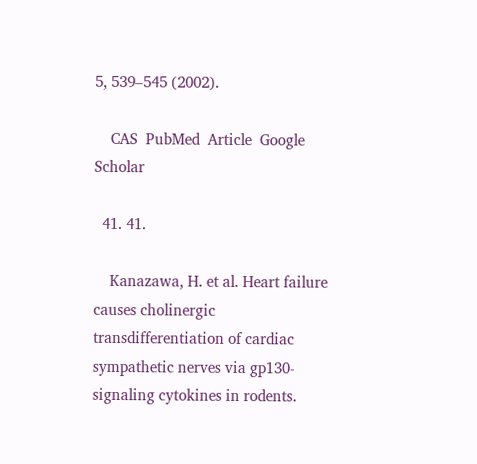5, 539–545 (2002).

    CAS  PubMed  Article  Google Scholar

  41. 41.

    Kanazawa, H. et al. Heart failure causes cholinergic transdifferentiation of cardiac sympathetic nerves via gp130-signaling cytokines in rodents.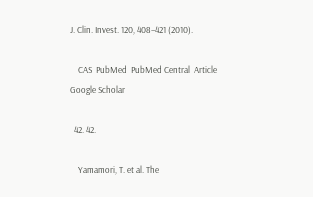J. Clin. Invest. 120, 408–421 (2010).

    CAS  PubMed  PubMed Central  Article  Google Scholar

  42. 42.

    Yamamori, T. et al. The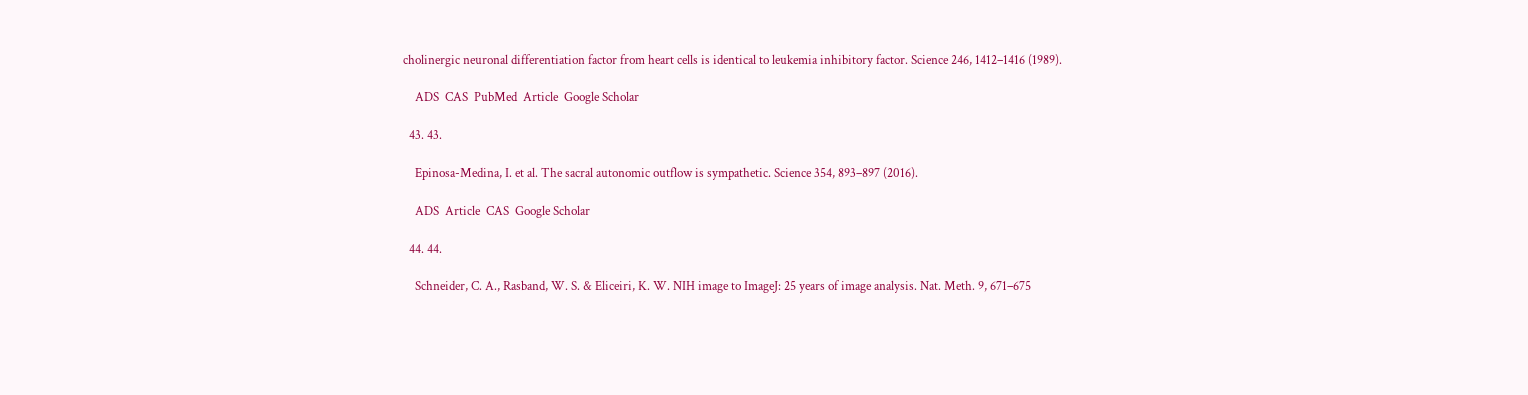cholinergic neuronal differentiation factor from heart cells is identical to leukemia inhibitory factor. Science 246, 1412–1416 (1989).

    ADS  CAS  PubMed  Article  Google Scholar

  43. 43.

    Epinosa-Medina, I. et al. The sacral autonomic outflow is sympathetic. Science 354, 893–897 (2016).

    ADS  Article  CAS  Google Scholar

  44. 44.

    Schneider, C. A., Rasband, W. S. & Eliceiri, K. W. NIH image to ImageJ: 25 years of image analysis. Nat. Meth. 9, 671–675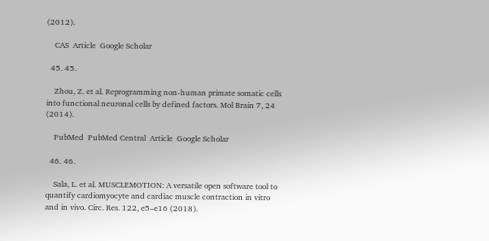(2012).

    CAS  Article  Google Scholar

  45. 45.

    Zhou, Z. et al. Reprogramming non-human primate somatic cells into functional neuronal cells by defined factors. Mol Brain 7, 24 (2014).

    PubMed  PubMed Central  Article  Google Scholar

  46. 46.

    Sala, L. et al. MUSCLEMOTION: A versatile open software tool to quantify cardiomyocyte and cardiac muscle contraction in vitro and in vivo. Circ. Res. 122, e5–e16 (2018).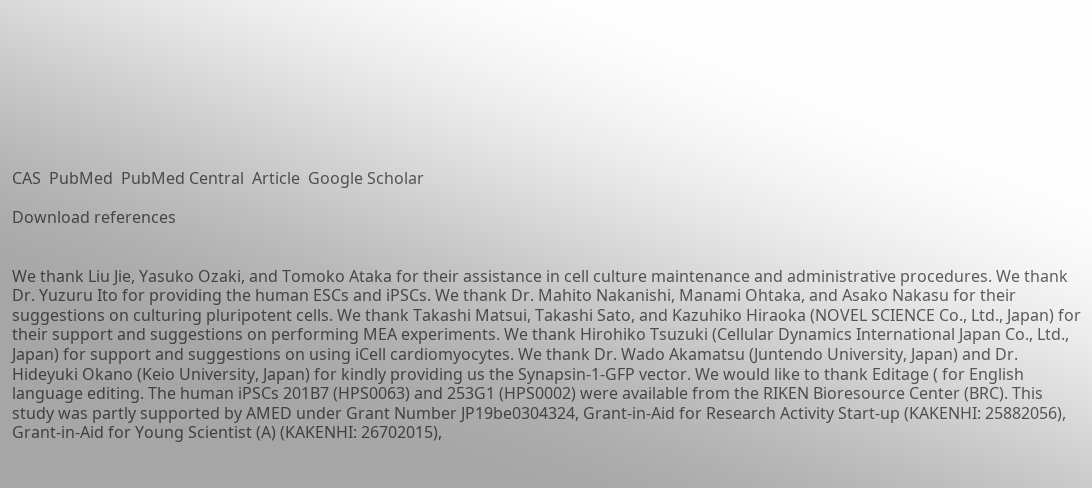CAS  PubMed  PubMed Central  Article  Google Scholar

Download references


We thank Liu Jie, Yasuko Ozaki, and Tomoko Ataka for their assistance in cell culture maintenance and administrative procedures. We thank Dr. Yuzuru Ito for providing the human ESCs and iPSCs. We thank Dr. Mahito Nakanishi, Manami Ohtaka, and Asako Nakasu for their suggestions on culturing pluripotent cells. We thank Takashi Matsui, Takashi Sato, and Kazuhiko Hiraoka (NOVEL SCIENCE Co., Ltd., Japan) for their support and suggestions on performing MEA experiments. We thank Hirohiko Tsuzuki (Cellular Dynamics International Japan Co., Ltd., Japan) for support and suggestions on using iCell cardiomyocytes. We thank Dr. Wado Akamatsu (Juntendo University, Japan) and Dr. Hideyuki Okano (Keio University, Japan) for kindly providing us the Synapsin-1-GFP vector. We would like to thank Editage ( for English language editing. The human iPSCs 201B7 (HPS0063) and 253G1 (HPS0002) were available from the RIKEN Bioresource Center (BRC). This study was partly supported by AMED under Grant Number JP19be0304324, Grant-in-Aid for Research Activity Start-up (KAKENHI: 25882056), Grant-in-Aid for Young Scientist (A) (KAKENHI: 26702015),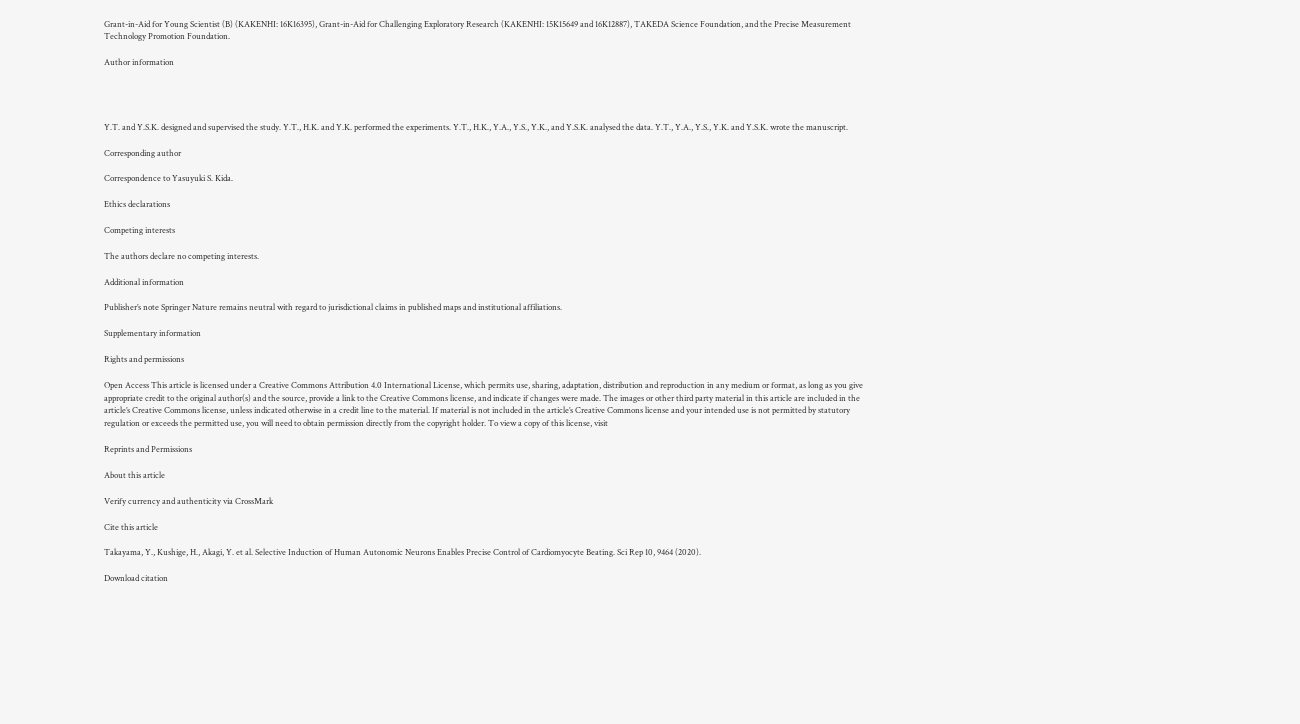Grant-in-Aid for Young Scientist (B) (KAKENHI: 16K16395), Grant-in-Aid for Challenging Exploratory Research (KAKENHI: 15K15649 and 16K12887), TAKEDA Science Foundation, and the Precise Measurement Technology Promotion Foundation.

Author information




Y.T. and Y.S.K. designed and supervised the study. Y.T., H.K. and Y.K. performed the experiments. Y.T., H.K., Y.A., Y.S., Y.K., and Y.S.K. analysed the data. Y.T., Y.A., Y.S., Y.K. and Y.S.K. wrote the manuscript.

Corresponding author

Correspondence to Yasuyuki S. Kida.

Ethics declarations

Competing interests

The authors declare no competing interests.

Additional information

Publisher’s note Springer Nature remains neutral with regard to jurisdictional claims in published maps and institutional affiliations.

Supplementary information

Rights and permissions

Open Access This article is licensed under a Creative Commons Attribution 4.0 International License, which permits use, sharing, adaptation, distribution and reproduction in any medium or format, as long as you give appropriate credit to the original author(s) and the source, provide a link to the Creative Commons license, and indicate if changes were made. The images or other third party material in this article are included in the article’s Creative Commons license, unless indicated otherwise in a credit line to the material. If material is not included in the article’s Creative Commons license and your intended use is not permitted by statutory regulation or exceeds the permitted use, you will need to obtain permission directly from the copyright holder. To view a copy of this license, visit

Reprints and Permissions

About this article

Verify currency and authenticity via CrossMark

Cite this article

Takayama, Y., Kushige, H., Akagi, Y. et al. Selective Induction of Human Autonomic Neurons Enables Precise Control of Cardiomyocyte Beating. Sci Rep 10, 9464 (2020).

Download citation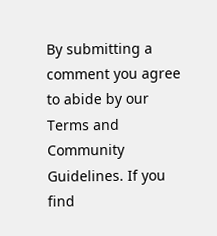By submitting a comment you agree to abide by our Terms and Community Guidelines. If you find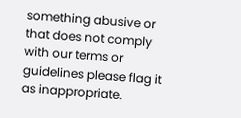something abusive or that does not comply with our terms or guidelines please flag it as inappropriate.